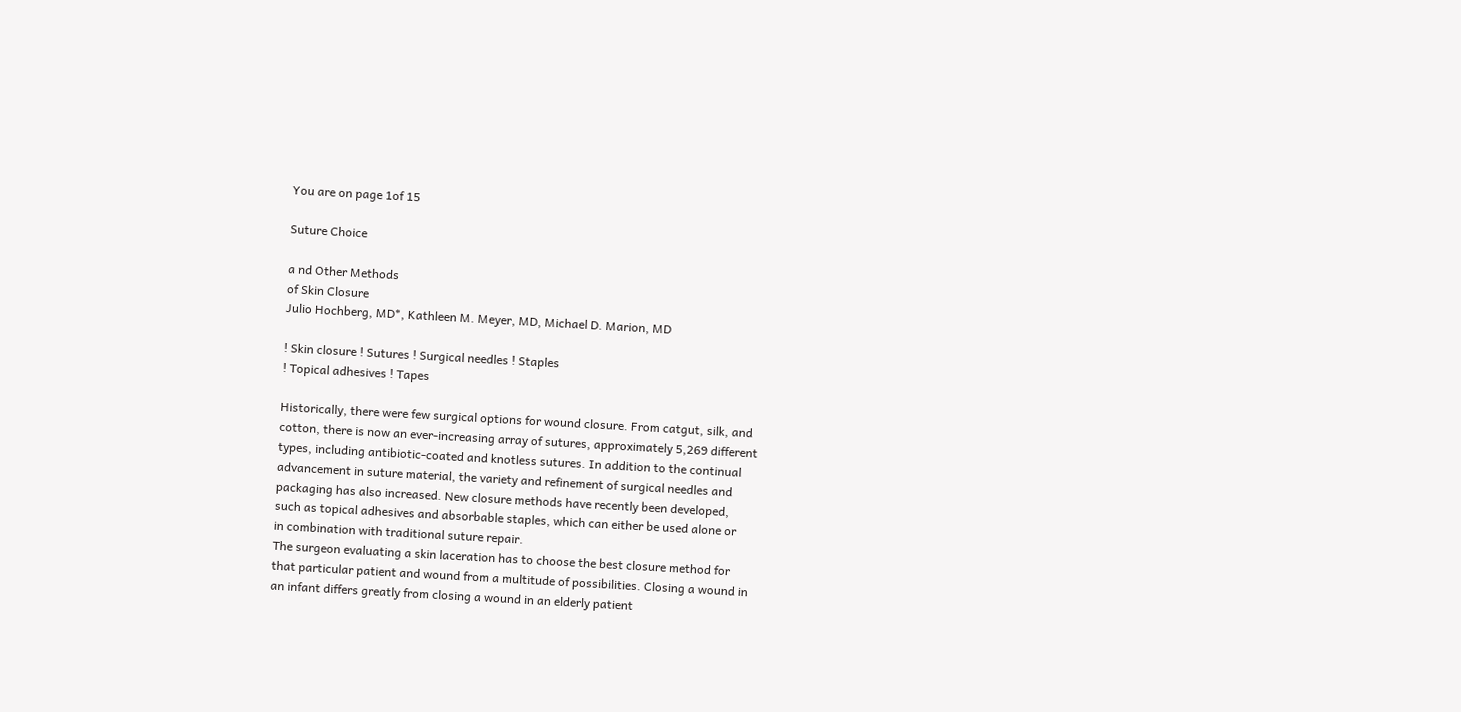You are on page 1of 15

Suture Choice

a nd Other Methods
of Skin Closure
Julio Hochberg, MD*, Kathleen M. Meyer, MD, Michael D. Marion, MD

! Skin closure ! Sutures ! Surgical needles ! Staples
! Topical adhesives ! Tapes

Historically, there were few surgical options for wound closure. From catgut, silk, and
cotton, there is now an ever-increasing array of sutures, approximately 5,269 different
types, including antibiotic-coated and knotless sutures. In addition to the continual
advancement in suture material, the variety and refinement of surgical needles and
packaging has also increased. New closure methods have recently been developed,
such as topical adhesives and absorbable staples, which can either be used alone or
in combination with traditional suture repair.
The surgeon evaluating a skin laceration has to choose the best closure method for
that particular patient and wound from a multitude of possibilities. Closing a wound in
an infant differs greatly from closing a wound in an elderly patient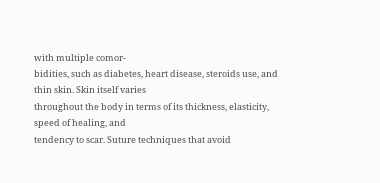with multiple comor-
bidities, such as diabetes, heart disease, steroids use, and thin skin. Skin itself varies
throughout the body in terms of its thickness, elasticity, speed of healing, and
tendency to scar. Suture techniques that avoid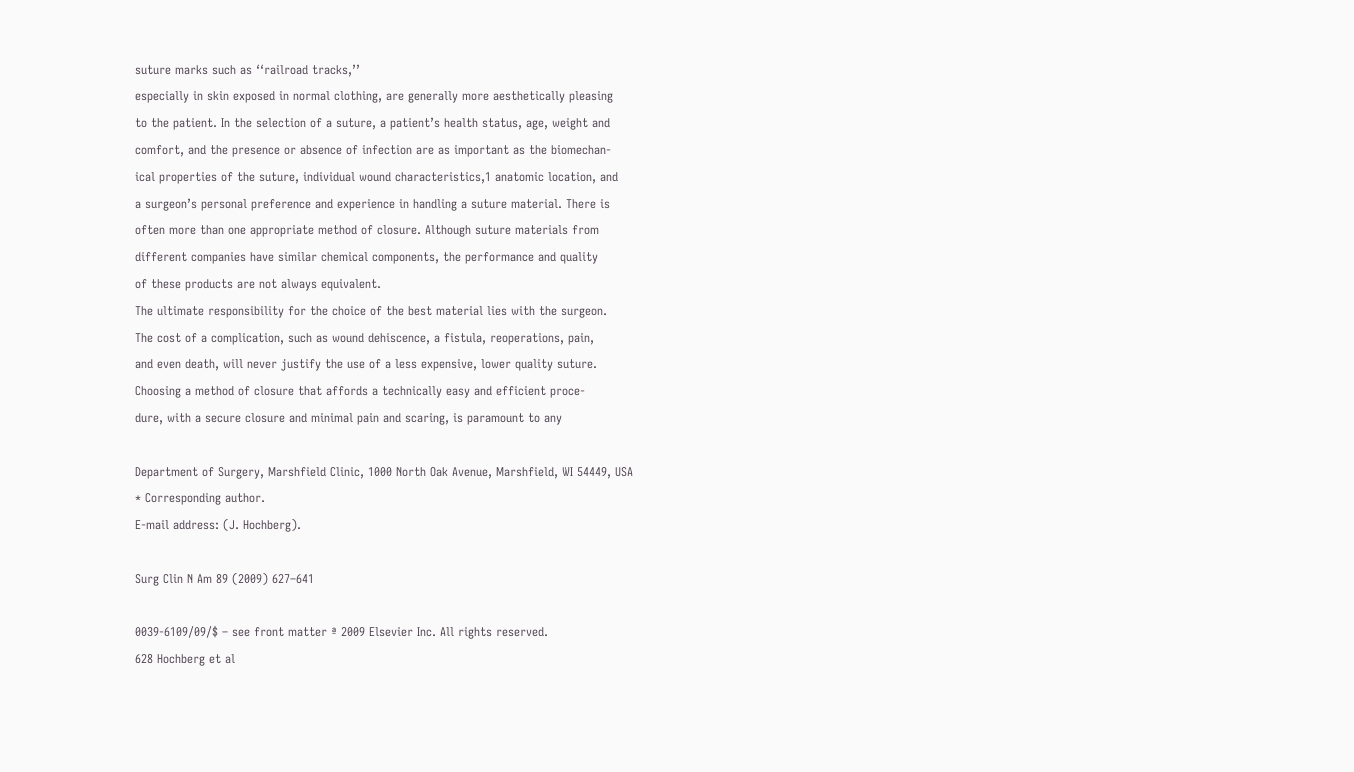suture marks such as ‘‘railroad tracks,’’
especially in skin exposed in normal clothing, are generally more aesthetically pleasing
to the patient. In the selection of a suture, a patient’s health status, age, weight and
comfort, and the presence or absence of infection are as important as the biomechan-
ical properties of the suture, individual wound characteristics,1 anatomic location, and
a surgeon’s personal preference and experience in handling a suture material. There is
often more than one appropriate method of closure. Although suture materials from
different companies have similar chemical components, the performance and quality
of these products are not always equivalent.
The ultimate responsibility for the choice of the best material lies with the surgeon.
The cost of a complication, such as wound dehiscence, a fistula, reoperations, pain,
and even death, will never justify the use of a less expensive, lower quality suture.
Choosing a method of closure that affords a technically easy and efficient proce-
dure, with a secure closure and minimal pain and scaring, is paramount to any

Department of Surgery, Marshfield Clinic, 1000 North Oak Avenue, Marshfield, WI 54449, USA
* Corresponding author.
E-mail address: (J. Hochberg).

Surg Clin N Am 89 (2009) 627–641

0039-6109/09/$ – see front matter ª 2009 Elsevier Inc. All rights reserved.
628 Hochberg et al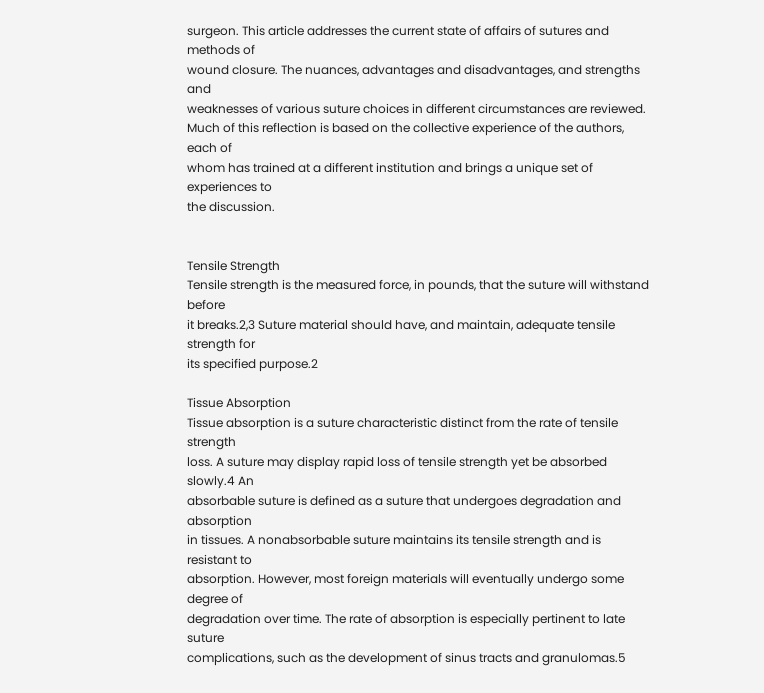surgeon. This article addresses the current state of affairs of sutures and methods of
wound closure. The nuances, advantages and disadvantages, and strengths and
weaknesses of various suture choices in different circumstances are reviewed.
Much of this reflection is based on the collective experience of the authors, each of
whom has trained at a different institution and brings a unique set of experiences to
the discussion.


Tensile Strength
Tensile strength is the measured force, in pounds, that the suture will withstand before
it breaks.2,3 Suture material should have, and maintain, adequate tensile strength for
its specified purpose.2

Tissue Absorption
Tissue absorption is a suture characteristic distinct from the rate of tensile strength
loss. A suture may display rapid loss of tensile strength yet be absorbed slowly.4 An
absorbable suture is defined as a suture that undergoes degradation and absorption
in tissues. A nonabsorbable suture maintains its tensile strength and is resistant to
absorption. However, most foreign materials will eventually undergo some degree of
degradation over time. The rate of absorption is especially pertinent to late suture
complications, such as the development of sinus tracts and granulomas.5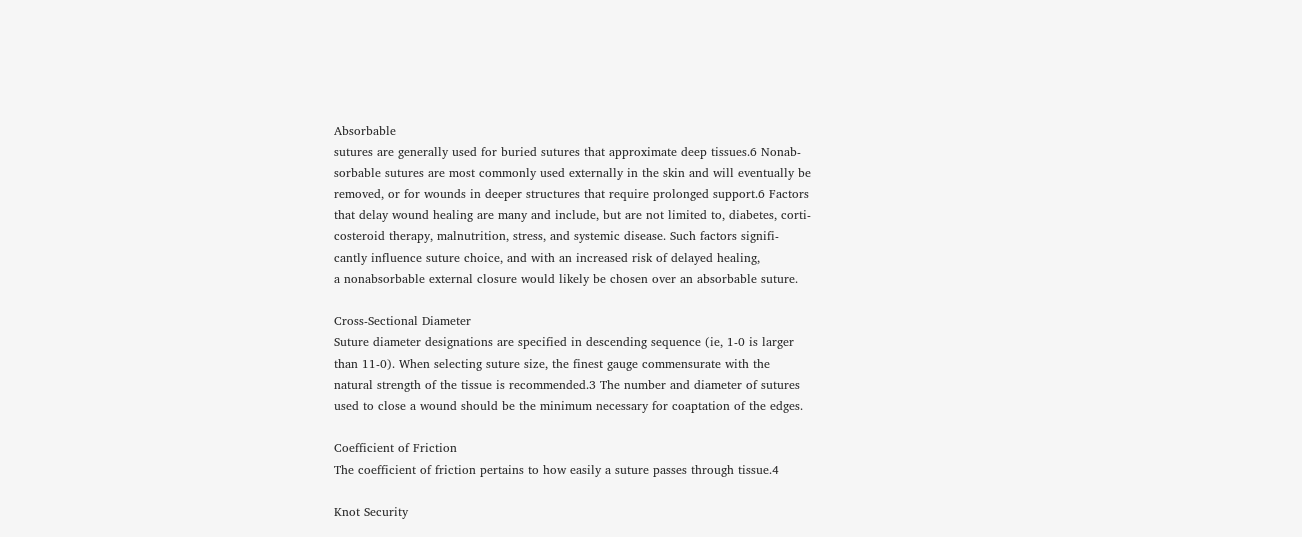Absorbable
sutures are generally used for buried sutures that approximate deep tissues.6 Nonab-
sorbable sutures are most commonly used externally in the skin and will eventually be
removed, or for wounds in deeper structures that require prolonged support.6 Factors
that delay wound healing are many and include, but are not limited to, diabetes, corti-
costeroid therapy, malnutrition, stress, and systemic disease. Such factors signifi-
cantly influence suture choice, and with an increased risk of delayed healing,
a nonabsorbable external closure would likely be chosen over an absorbable suture.

Cross-Sectional Diameter
Suture diameter designations are specified in descending sequence (ie, 1-0 is larger
than 11-0). When selecting suture size, the finest gauge commensurate with the
natural strength of the tissue is recommended.3 The number and diameter of sutures
used to close a wound should be the minimum necessary for coaptation of the edges.

Coefficient of Friction
The coefficient of friction pertains to how easily a suture passes through tissue.4

Knot Security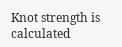Knot strength is calculated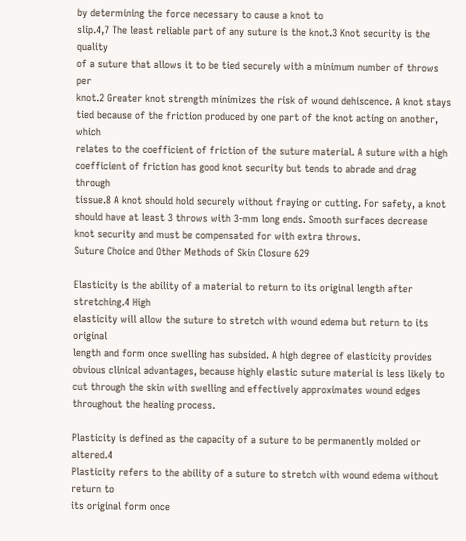by determining the force necessary to cause a knot to
slip.4,7 The least reliable part of any suture is the knot.3 Knot security is the quality
of a suture that allows it to be tied securely with a minimum number of throws per
knot.2 Greater knot strength minimizes the risk of wound dehiscence. A knot stays
tied because of the friction produced by one part of the knot acting on another, which
relates to the coefficient of friction of the suture material. A suture with a high
coefficient of friction has good knot security but tends to abrade and drag through
tissue.8 A knot should hold securely without fraying or cutting. For safety, a knot
should have at least 3 throws with 3-mm long ends. Smooth surfaces decrease
knot security and must be compensated for with extra throws.
Suture Choice and Other Methods of Skin Closure 629

Elasticity is the ability of a material to return to its original length after stretching.4 High
elasticity will allow the suture to stretch with wound edema but return to its original
length and form once swelling has subsided. A high degree of elasticity provides
obvious clinical advantages, because highly elastic suture material is less likely to
cut through the skin with swelling and effectively approximates wound edges
throughout the healing process.

Plasticity is defined as the capacity of a suture to be permanently molded or altered.4
Plasticity refers to the ability of a suture to stretch with wound edema without return to
its original form once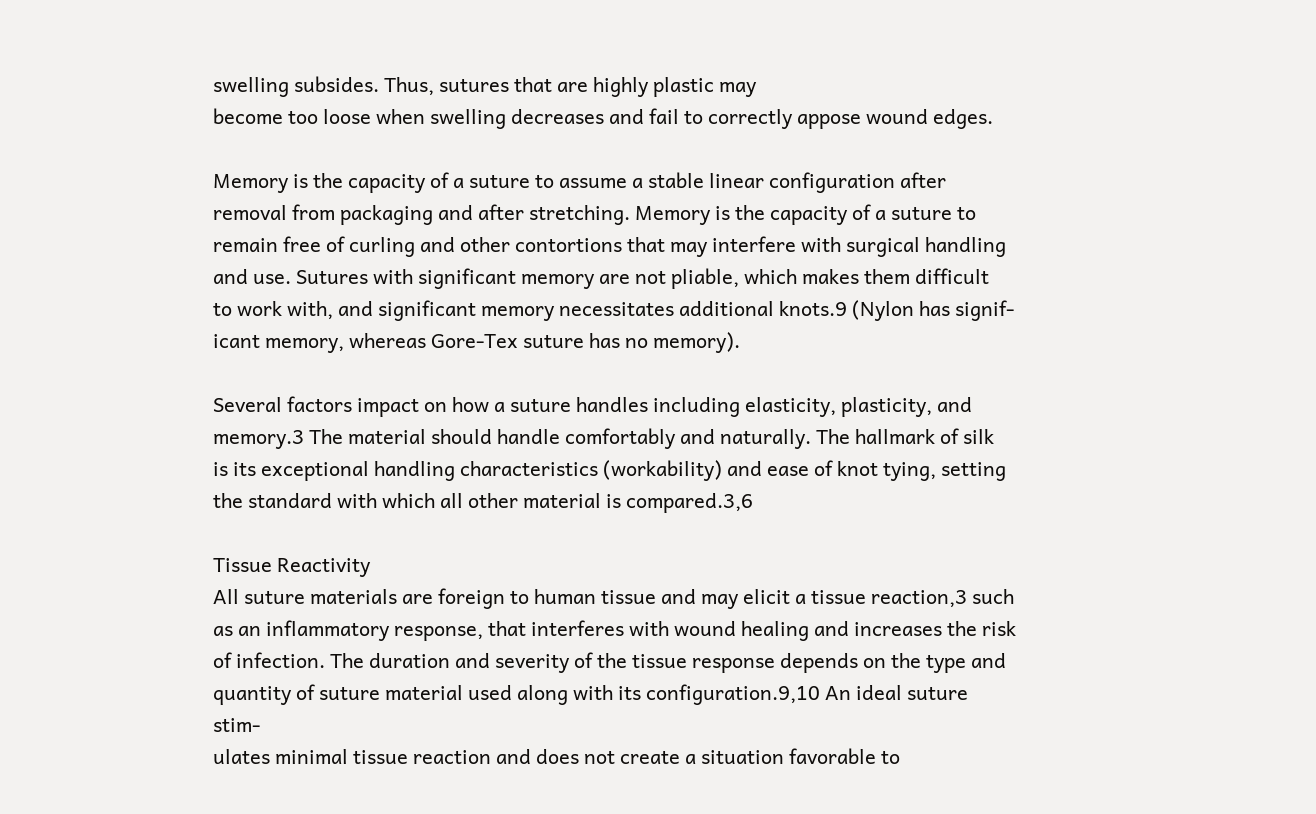swelling subsides. Thus, sutures that are highly plastic may
become too loose when swelling decreases and fail to correctly appose wound edges.

Memory is the capacity of a suture to assume a stable linear configuration after
removal from packaging and after stretching. Memory is the capacity of a suture to
remain free of curling and other contortions that may interfere with surgical handling
and use. Sutures with significant memory are not pliable, which makes them difficult
to work with, and significant memory necessitates additional knots.9 (Nylon has signif-
icant memory, whereas Gore-Tex suture has no memory).

Several factors impact on how a suture handles including elasticity, plasticity, and
memory.3 The material should handle comfortably and naturally. The hallmark of silk
is its exceptional handling characteristics (workability) and ease of knot tying, setting
the standard with which all other material is compared.3,6

Tissue Reactivity
All suture materials are foreign to human tissue and may elicit a tissue reaction,3 such
as an inflammatory response, that interferes with wound healing and increases the risk
of infection. The duration and severity of the tissue response depends on the type and
quantity of suture material used along with its configuration.9,10 An ideal suture stim-
ulates minimal tissue reaction and does not create a situation favorable to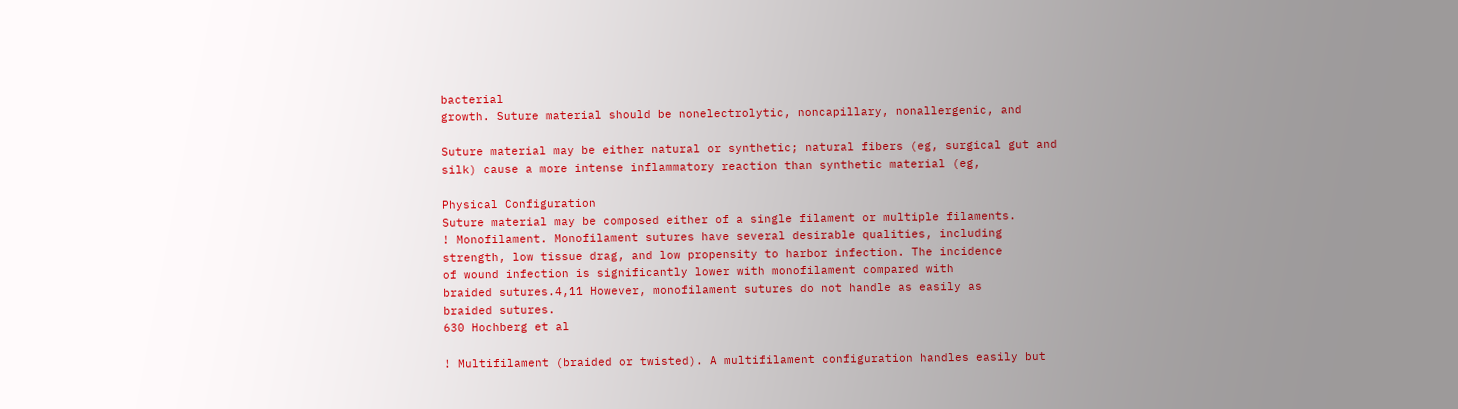bacterial
growth. Suture material should be nonelectrolytic, noncapillary, nonallergenic, and

Suture material may be either natural or synthetic; natural fibers (eg, surgical gut and
silk) cause a more intense inflammatory reaction than synthetic material (eg,

Physical Configuration
Suture material may be composed either of a single filament or multiple filaments.
! Monofilament. Monofilament sutures have several desirable qualities, including
strength, low tissue drag, and low propensity to harbor infection. The incidence
of wound infection is significantly lower with monofilament compared with
braided sutures.4,11 However, monofilament sutures do not handle as easily as
braided sutures.
630 Hochberg et al

! Multifilament (braided or twisted). A multifilament configuration handles easily but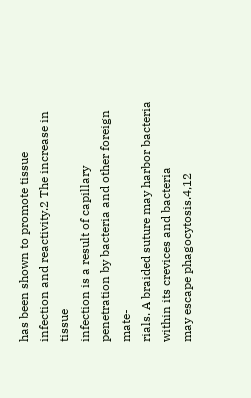has been shown to promote tissue infection and reactivity.2 The increase in tissue
infection is a result of capillary penetration by bacteria and other foreign mate-
rials. A braided suture may harbor bacteria within its crevices and bacteria
may escape phagocytosis.4,12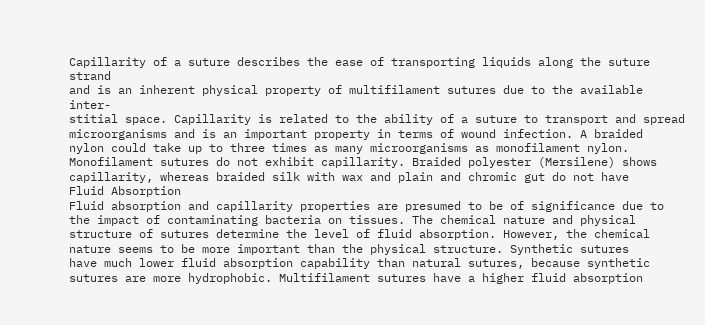Capillarity of a suture describes the ease of transporting liquids along the suture strand
and is an inherent physical property of multifilament sutures due to the available inter-
stitial space. Capillarity is related to the ability of a suture to transport and spread
microorganisms and is an important property in terms of wound infection. A braided
nylon could take up to three times as many microorganisms as monofilament nylon.
Monofilament sutures do not exhibit capillarity. Braided polyester (Mersilene) shows
capillarity, whereas braided silk with wax and plain and chromic gut do not have
Fluid Absorption
Fluid absorption and capillarity properties are presumed to be of significance due to
the impact of contaminating bacteria on tissues. The chemical nature and physical
structure of sutures determine the level of fluid absorption. However, the chemical
nature seems to be more important than the physical structure. Synthetic sutures
have much lower fluid absorption capability than natural sutures, because synthetic
sutures are more hydrophobic. Multifilament sutures have a higher fluid absorption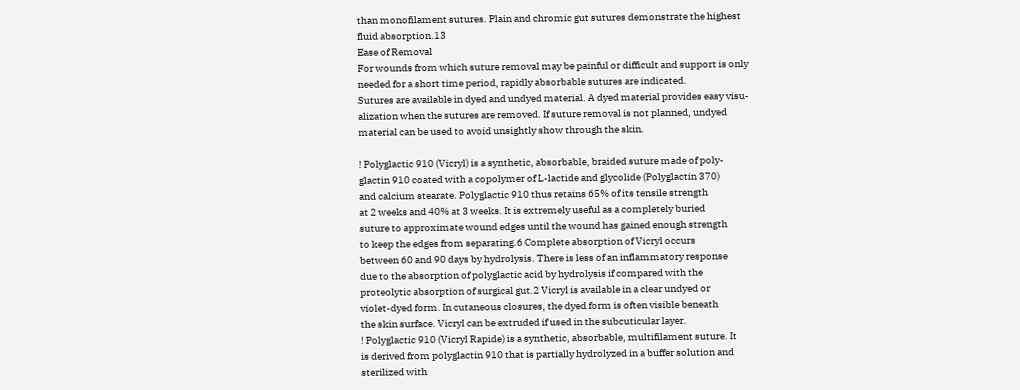than monofilament sutures. Plain and chromic gut sutures demonstrate the highest
fluid absorption.13
Ease of Removal
For wounds from which suture removal may be painful or difficult and support is only
needed for a short time period, rapidly absorbable sutures are indicated.
Sutures are available in dyed and undyed material. A dyed material provides easy visu-
alization when the sutures are removed. If suture removal is not planned, undyed
material can be used to avoid unsightly show through the skin.

! Polyglactic 910 (Vicryl) is a synthetic, absorbable, braided suture made of poly-
glactin 910 coated with a copolymer of L-lactide and glycolide (Polyglactin 370)
and calcium stearate. Polyglactic 910 thus retains 65% of its tensile strength
at 2 weeks and 40% at 3 weeks. It is extremely useful as a completely buried
suture to approximate wound edges until the wound has gained enough strength
to keep the edges from separating.6 Complete absorption of Vicryl occurs
between 60 and 90 days by hydrolysis. There is less of an inflammatory response
due to the absorption of polyglactic acid by hydrolysis if compared with the
proteolytic absorption of surgical gut.2 Vicryl is available in a clear undyed or
violet-dyed form. In cutaneous closures, the dyed form is often visible beneath
the skin surface. Vicryl can be extruded if used in the subcuticular layer.
! Polyglactic 910 (Vicryl Rapide) is a synthetic, absorbable, multifilament suture. It
is derived from polyglactin 910 that is partially hydrolyzed in a buffer solution and
sterilized with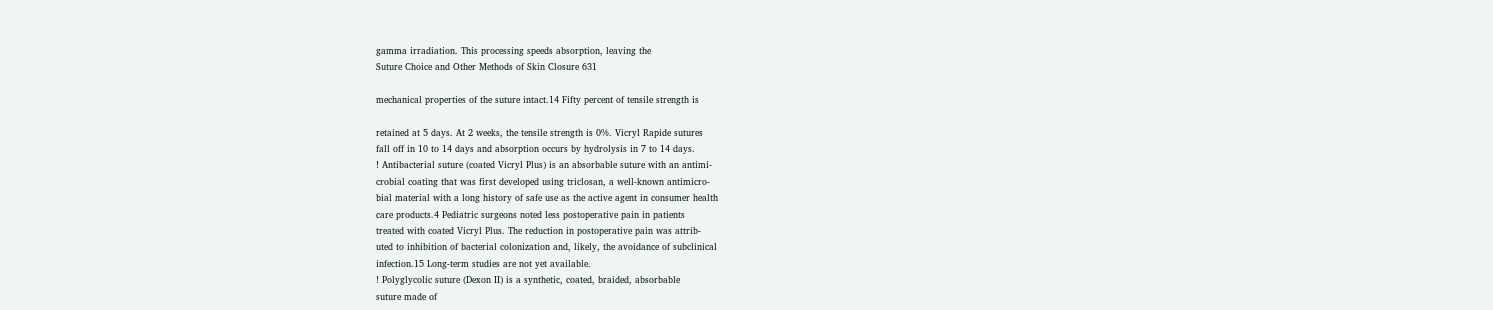gamma irradiation. This processing speeds absorption, leaving the
Suture Choice and Other Methods of Skin Closure 631

mechanical properties of the suture intact.14 Fifty percent of tensile strength is

retained at 5 days. At 2 weeks, the tensile strength is 0%. Vicryl Rapide sutures
fall off in 10 to 14 days and absorption occurs by hydrolysis in 7 to 14 days.
! Antibacterial suture (coated Vicryl Plus) is an absorbable suture with an antimi-
crobial coating that was first developed using triclosan, a well-known antimicro-
bial material with a long history of safe use as the active agent in consumer health
care products.4 Pediatric surgeons noted less postoperative pain in patients
treated with coated Vicryl Plus. The reduction in postoperative pain was attrib-
uted to inhibition of bacterial colonization and, likely, the avoidance of subclinical
infection.15 Long-term studies are not yet available.
! Polyglycolic suture (Dexon II) is a synthetic, coated, braided, absorbable
suture made of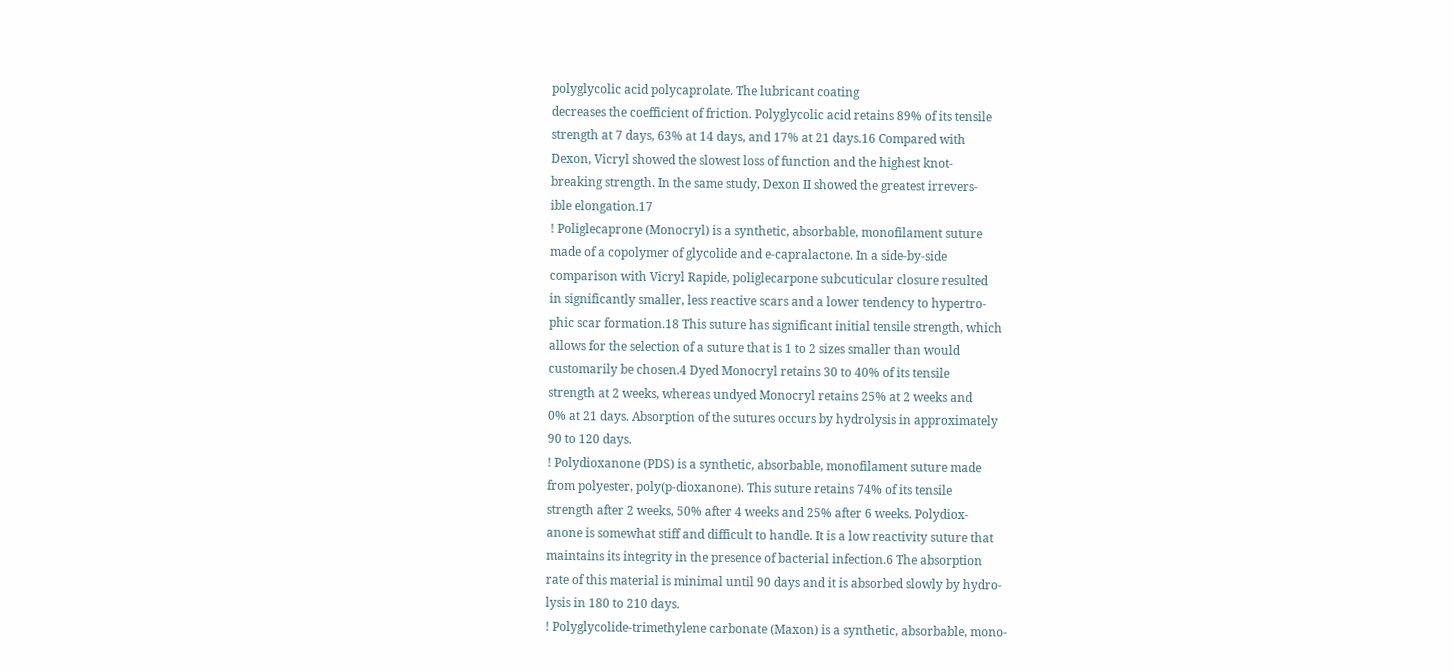polyglycolic acid polycaprolate. The lubricant coating
decreases the coefficient of friction. Polyglycolic acid retains 89% of its tensile
strength at 7 days, 63% at 14 days, and 17% at 21 days.16 Compared with
Dexon, Vicryl showed the slowest loss of function and the highest knot-
breaking strength. In the same study, Dexon II showed the greatest irrevers-
ible elongation.17
! Poliglecaprone (Monocryl) is a synthetic, absorbable, monofilament suture
made of a copolymer of glycolide and e-capralactone. In a side-by-side
comparison with Vicryl Rapide, poliglecarpone subcuticular closure resulted
in significantly smaller, less reactive scars and a lower tendency to hypertro-
phic scar formation.18 This suture has significant initial tensile strength, which
allows for the selection of a suture that is 1 to 2 sizes smaller than would
customarily be chosen.4 Dyed Monocryl retains 30 to 40% of its tensile
strength at 2 weeks, whereas undyed Monocryl retains 25% at 2 weeks and
0% at 21 days. Absorption of the sutures occurs by hydrolysis in approximately
90 to 120 days.
! Polydioxanone (PDS) is a synthetic, absorbable, monofilament suture made
from polyester, poly(p-dioxanone). This suture retains 74% of its tensile
strength after 2 weeks, 50% after 4 weeks and 25% after 6 weeks. Polydiox-
anone is somewhat stiff and difficult to handle. It is a low reactivity suture that
maintains its integrity in the presence of bacterial infection.6 The absorption
rate of this material is minimal until 90 days and it is absorbed slowly by hydro-
lysis in 180 to 210 days.
! Polyglycolide-trimethylene carbonate (Maxon) is a synthetic, absorbable, mono-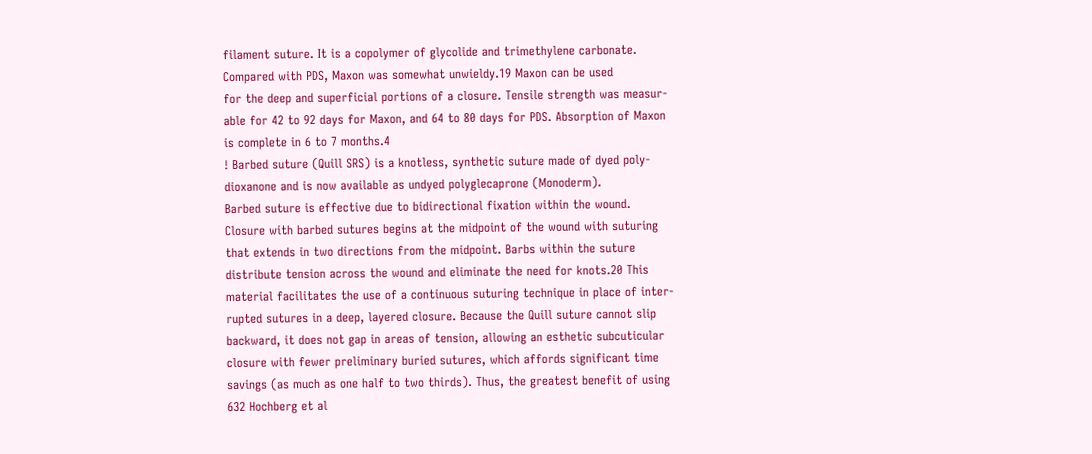filament suture. It is a copolymer of glycolide and trimethylene carbonate.
Compared with PDS, Maxon was somewhat unwieldy.19 Maxon can be used
for the deep and superficial portions of a closure. Tensile strength was measur-
able for 42 to 92 days for Maxon, and 64 to 80 days for PDS. Absorption of Maxon
is complete in 6 to 7 months.4
! Barbed suture (Quill SRS) is a knotless, synthetic suture made of dyed poly-
dioxanone and is now available as undyed polyglecaprone (Monoderm).
Barbed suture is effective due to bidirectional fixation within the wound.
Closure with barbed sutures begins at the midpoint of the wound with suturing
that extends in two directions from the midpoint. Barbs within the suture
distribute tension across the wound and eliminate the need for knots.20 This
material facilitates the use of a continuous suturing technique in place of inter-
rupted sutures in a deep, layered closure. Because the Quill suture cannot slip
backward, it does not gap in areas of tension, allowing an esthetic subcuticular
closure with fewer preliminary buried sutures, which affords significant time
savings (as much as one half to two thirds). Thus, the greatest benefit of using
632 Hochberg et al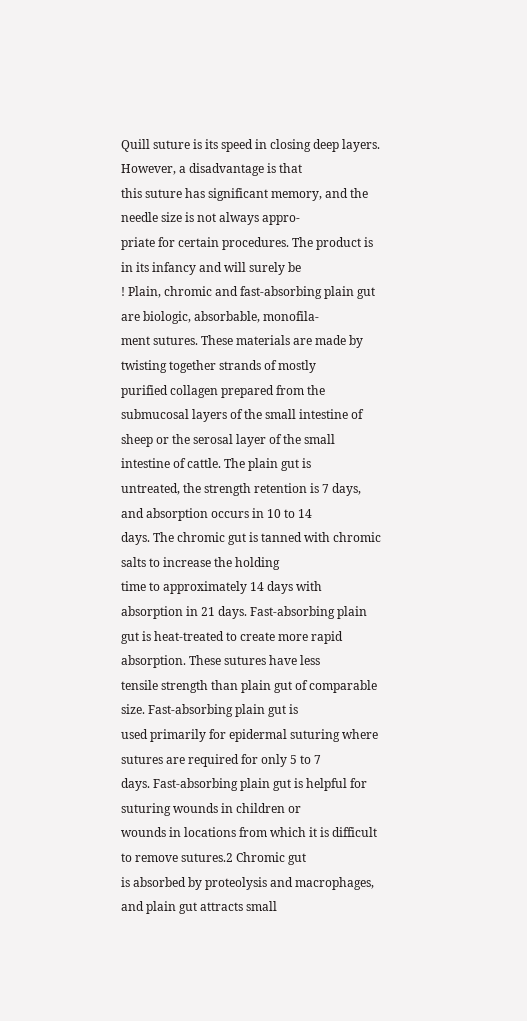Quill suture is its speed in closing deep layers. However, a disadvantage is that
this suture has significant memory, and the needle size is not always appro-
priate for certain procedures. The product is in its infancy and will surely be
! Plain, chromic and fast-absorbing plain gut are biologic, absorbable, monofila-
ment sutures. These materials are made by twisting together strands of mostly
purified collagen prepared from the submucosal layers of the small intestine of
sheep or the serosal layer of the small intestine of cattle. The plain gut is
untreated, the strength retention is 7 days, and absorption occurs in 10 to 14
days. The chromic gut is tanned with chromic salts to increase the holding
time to approximately 14 days with absorption in 21 days. Fast-absorbing plain
gut is heat-treated to create more rapid absorption. These sutures have less
tensile strength than plain gut of comparable size. Fast-absorbing plain gut is
used primarily for epidermal suturing where sutures are required for only 5 to 7
days. Fast-absorbing plain gut is helpful for suturing wounds in children or
wounds in locations from which it is difficult to remove sutures.2 Chromic gut
is absorbed by proteolysis and macrophages, and plain gut attracts small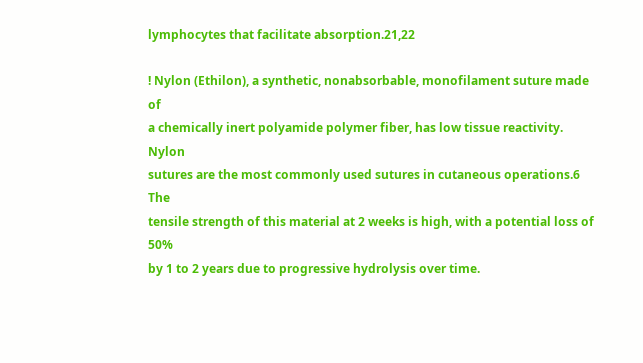lymphocytes that facilitate absorption.21,22

! Nylon (Ethilon), a synthetic, nonabsorbable, monofilament suture made of
a chemically inert polyamide polymer fiber, has low tissue reactivity. Nylon
sutures are the most commonly used sutures in cutaneous operations.6 The
tensile strength of this material at 2 weeks is high, with a potential loss of 50%
by 1 to 2 years due to progressive hydrolysis over time.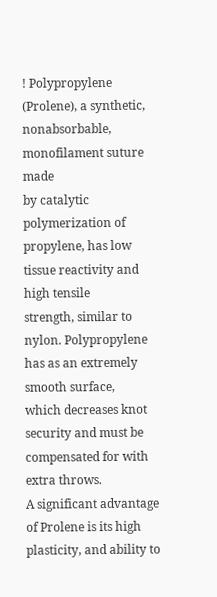! Polypropylene (Prolene), a synthetic, nonabsorbable, monofilament suture made
by catalytic polymerization of propylene, has low tissue reactivity and high tensile
strength, similar to nylon. Polypropylene has as an extremely smooth surface,
which decreases knot security and must be compensated for with extra throws.
A significant advantage of Prolene is its high plasticity, and ability to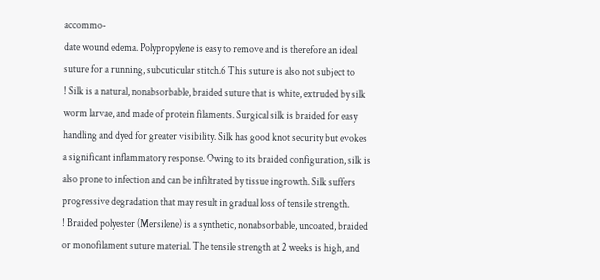accommo-
date wound edema. Polypropylene is easy to remove and is therefore an ideal
suture for a running, subcuticular stitch.6 This suture is also not subject to
! Silk is a natural, nonabsorbable, braided suture that is white, extruded by silk
worm larvae, and made of protein filaments. Surgical silk is braided for easy
handling and dyed for greater visibility. Silk has good knot security but evokes
a significant inflammatory response. Owing to its braided configuration, silk is
also prone to infection and can be infiltrated by tissue ingrowth. Silk suffers
progressive degradation that may result in gradual loss of tensile strength.
! Braided polyester (Mersilene) is a synthetic, nonabsorbable, uncoated, braided
or monofilament suture material. The tensile strength at 2 weeks is high, and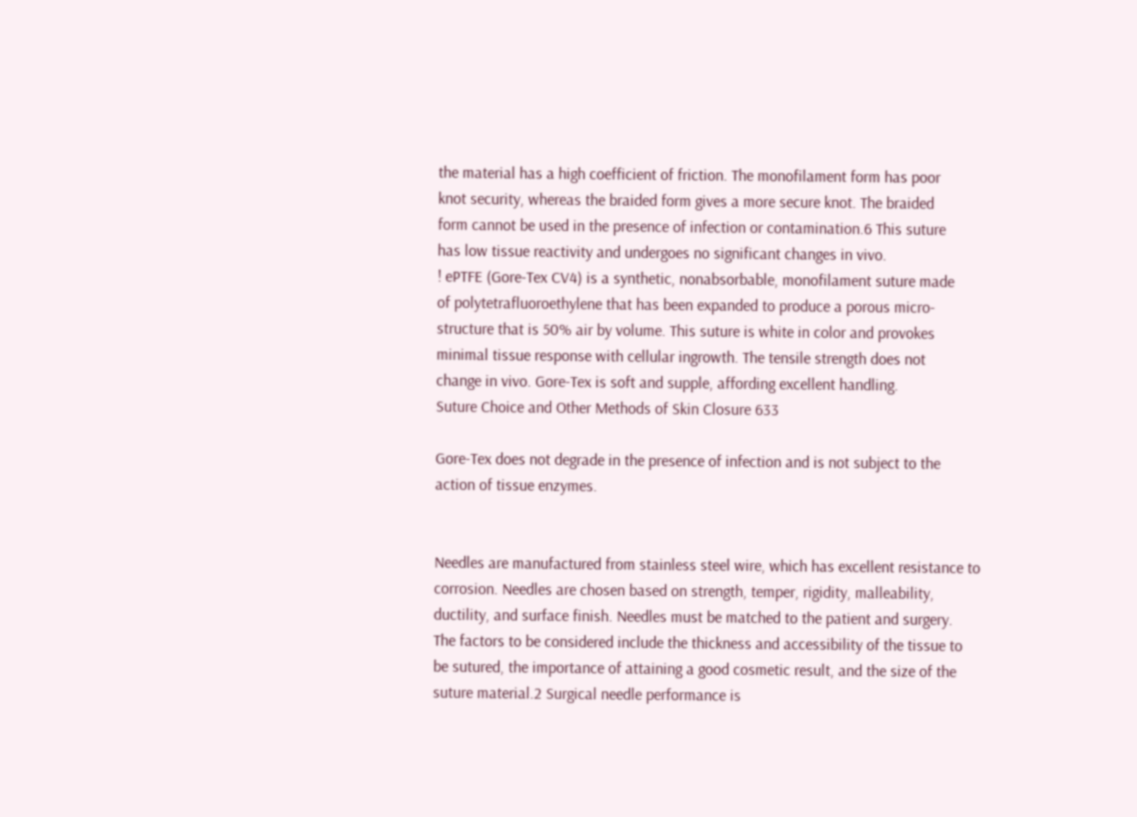the material has a high coefficient of friction. The monofilament form has poor
knot security, whereas the braided form gives a more secure knot. The braided
form cannot be used in the presence of infection or contamination.6 This suture
has low tissue reactivity and undergoes no significant changes in vivo.
! ePTFE (Gore-Tex CV4) is a synthetic, nonabsorbable, monofilament suture made
of polytetrafluoroethylene that has been expanded to produce a porous micro-
structure that is 50% air by volume. This suture is white in color and provokes
minimal tissue response with cellular ingrowth. The tensile strength does not
change in vivo. Gore-Tex is soft and supple, affording excellent handling.
Suture Choice and Other Methods of Skin Closure 633

Gore-Tex does not degrade in the presence of infection and is not subject to the
action of tissue enzymes.


Needles are manufactured from stainless steel wire, which has excellent resistance to
corrosion. Needles are chosen based on strength, temper, rigidity, malleability,
ductility, and surface finish. Needles must be matched to the patient and surgery.
The factors to be considered include the thickness and accessibility of the tissue to
be sutured, the importance of attaining a good cosmetic result, and the size of the
suture material.2 Surgical needle performance is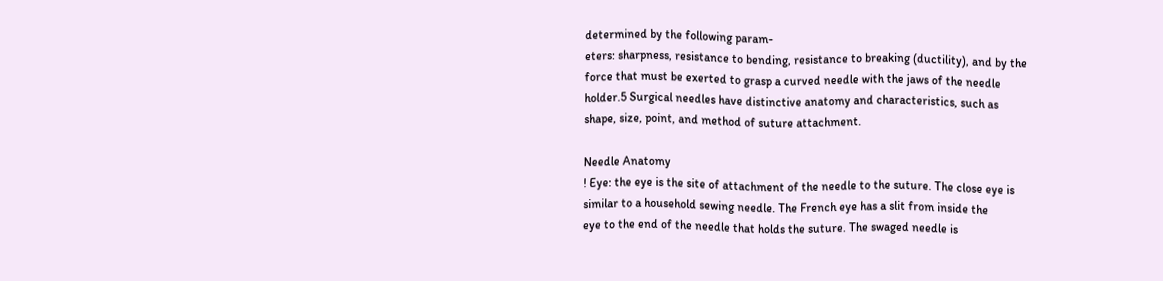determined by the following param-
eters: sharpness, resistance to bending, resistance to breaking (ductility), and by the
force that must be exerted to grasp a curved needle with the jaws of the needle
holder.5 Surgical needles have distinctive anatomy and characteristics, such as
shape, size, point, and method of suture attachment.

Needle Anatomy
! Eye: the eye is the site of attachment of the needle to the suture. The close eye is
similar to a household sewing needle. The French eye has a slit from inside the
eye to the end of the needle that holds the suture. The swaged needle is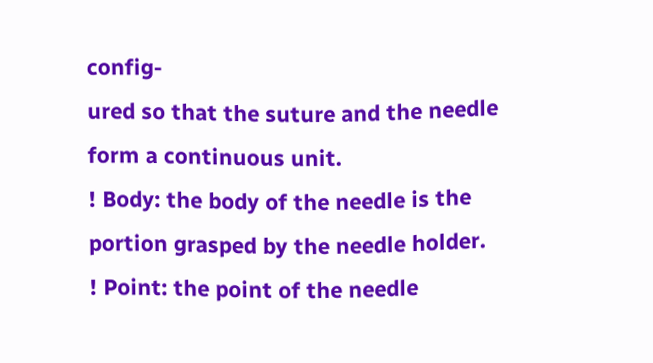config-
ured so that the suture and the needle form a continuous unit.
! Body: the body of the needle is the portion grasped by the needle holder.
! Point: the point of the needle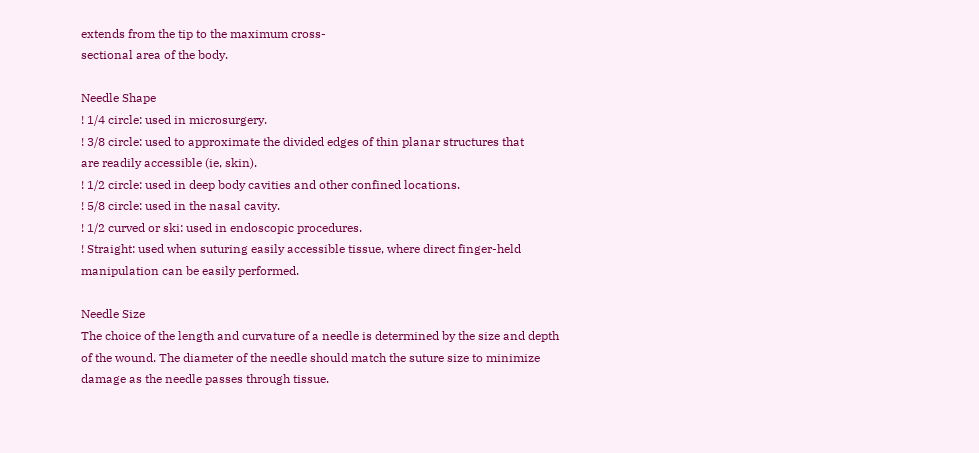extends from the tip to the maximum cross-
sectional area of the body.

Needle Shape
! 1/4 circle: used in microsurgery.
! 3/8 circle: used to approximate the divided edges of thin planar structures that
are readily accessible (ie, skin).
! 1/2 circle: used in deep body cavities and other confined locations.
! 5/8 circle: used in the nasal cavity.
! 1/2 curved or ski: used in endoscopic procedures.
! Straight: used when suturing easily accessible tissue, where direct finger-held
manipulation can be easily performed.

Needle Size
The choice of the length and curvature of a needle is determined by the size and depth
of the wound. The diameter of the needle should match the suture size to minimize
damage as the needle passes through tissue.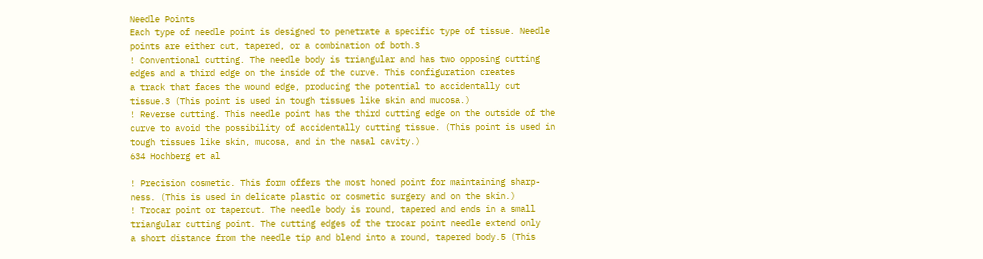Needle Points
Each type of needle point is designed to penetrate a specific type of tissue. Needle
points are either cut, tapered, or a combination of both.3
! Conventional cutting. The needle body is triangular and has two opposing cutting
edges and a third edge on the inside of the curve. This configuration creates
a track that faces the wound edge, producing the potential to accidentally cut
tissue.3 (This point is used in tough tissues like skin and mucosa.)
! Reverse cutting. This needle point has the third cutting edge on the outside of the
curve to avoid the possibility of accidentally cutting tissue. (This point is used in
tough tissues like skin, mucosa, and in the nasal cavity.)
634 Hochberg et al

! Precision cosmetic. This form offers the most honed point for maintaining sharp-
ness. (This is used in delicate plastic or cosmetic surgery and on the skin.)
! Trocar point or tapercut. The needle body is round, tapered and ends in a small
triangular cutting point. The cutting edges of the trocar point needle extend only
a short distance from the needle tip and blend into a round, tapered body.5 (This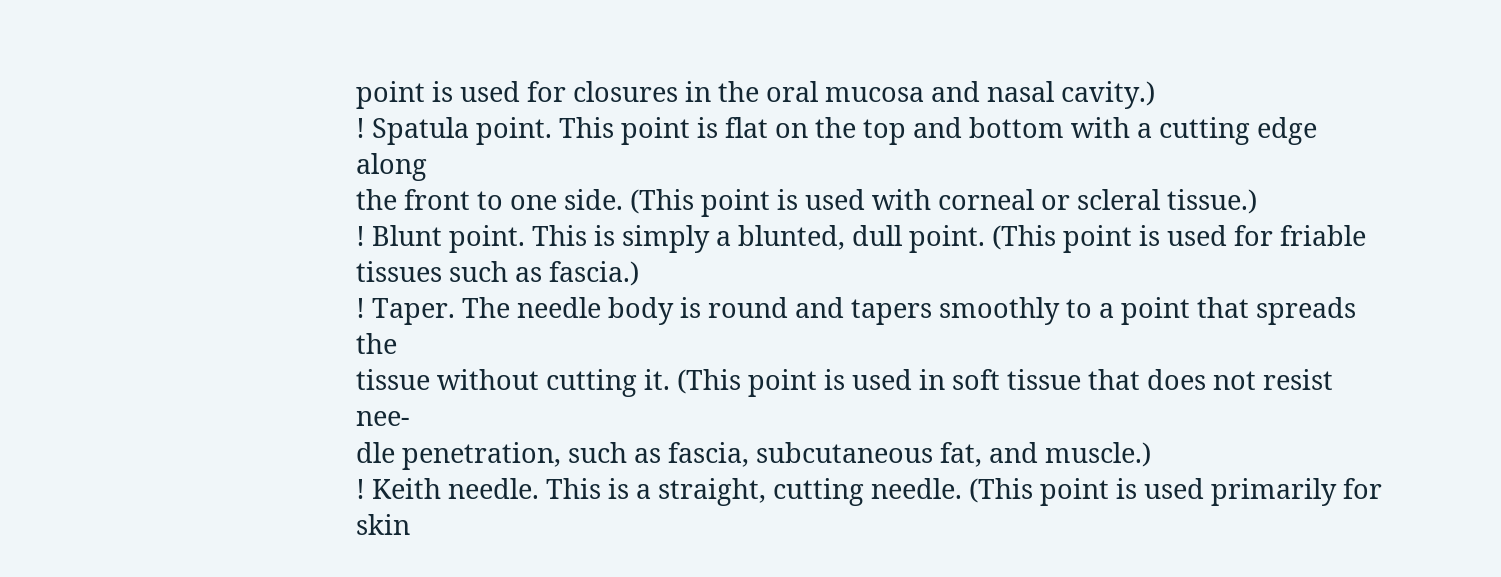point is used for closures in the oral mucosa and nasal cavity.)
! Spatula point. This point is flat on the top and bottom with a cutting edge along
the front to one side. (This point is used with corneal or scleral tissue.)
! Blunt point. This is simply a blunted, dull point. (This point is used for friable
tissues such as fascia.)
! Taper. The needle body is round and tapers smoothly to a point that spreads the
tissue without cutting it. (This point is used in soft tissue that does not resist nee-
dle penetration, such as fascia, subcutaneous fat, and muscle.)
! Keith needle. This is a straight, cutting needle. (This point is used primarily for skin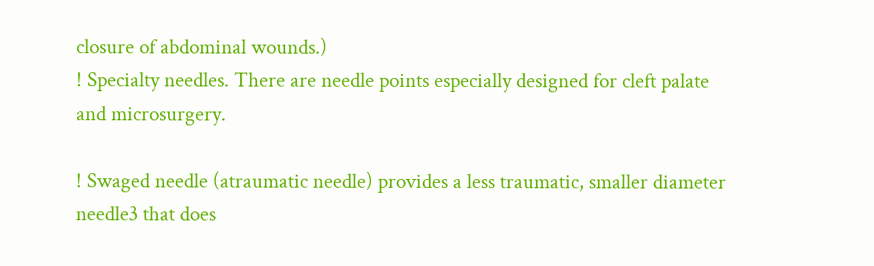closure of abdominal wounds.)
! Specialty needles. There are needle points especially designed for cleft palate
and microsurgery.

! Swaged needle (atraumatic needle) provides a less traumatic, smaller diameter
needle3 that does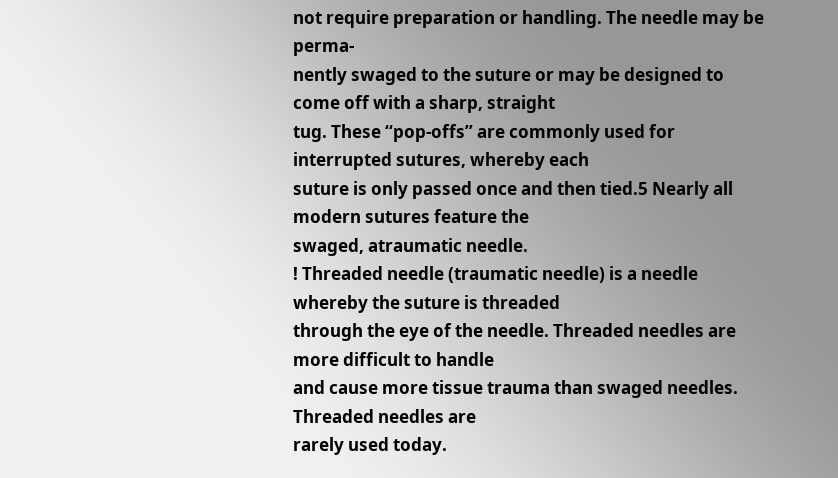not require preparation or handling. The needle may be perma-
nently swaged to the suture or may be designed to come off with a sharp, straight
tug. These ‘‘pop-offs’’ are commonly used for interrupted sutures, whereby each
suture is only passed once and then tied.5 Nearly all modern sutures feature the
swaged, atraumatic needle.
! Threaded needle (traumatic needle) is a needle whereby the suture is threaded
through the eye of the needle. Threaded needles are more difficult to handle
and cause more tissue trauma than swaged needles. Threaded needles are
rarely used today.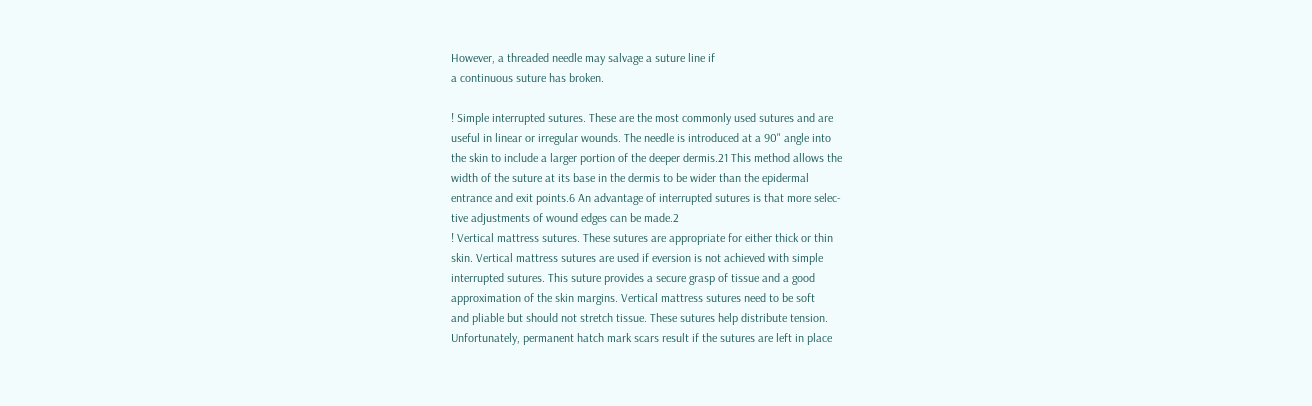However, a threaded needle may salvage a suture line if
a continuous suture has broken.

! Simple interrupted sutures. These are the most commonly used sutures and are
useful in linear or irregular wounds. The needle is introduced at a 90" angle into
the skin to include a larger portion of the deeper dermis.21 This method allows the
width of the suture at its base in the dermis to be wider than the epidermal
entrance and exit points.6 An advantage of interrupted sutures is that more selec-
tive adjustments of wound edges can be made.2
! Vertical mattress sutures. These sutures are appropriate for either thick or thin
skin. Vertical mattress sutures are used if eversion is not achieved with simple
interrupted sutures. This suture provides a secure grasp of tissue and a good
approximation of the skin margins. Vertical mattress sutures need to be soft
and pliable but should not stretch tissue. These sutures help distribute tension.
Unfortunately, permanent hatch mark scars result if the sutures are left in place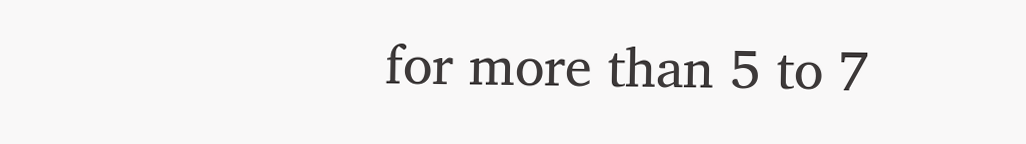for more than 5 to 7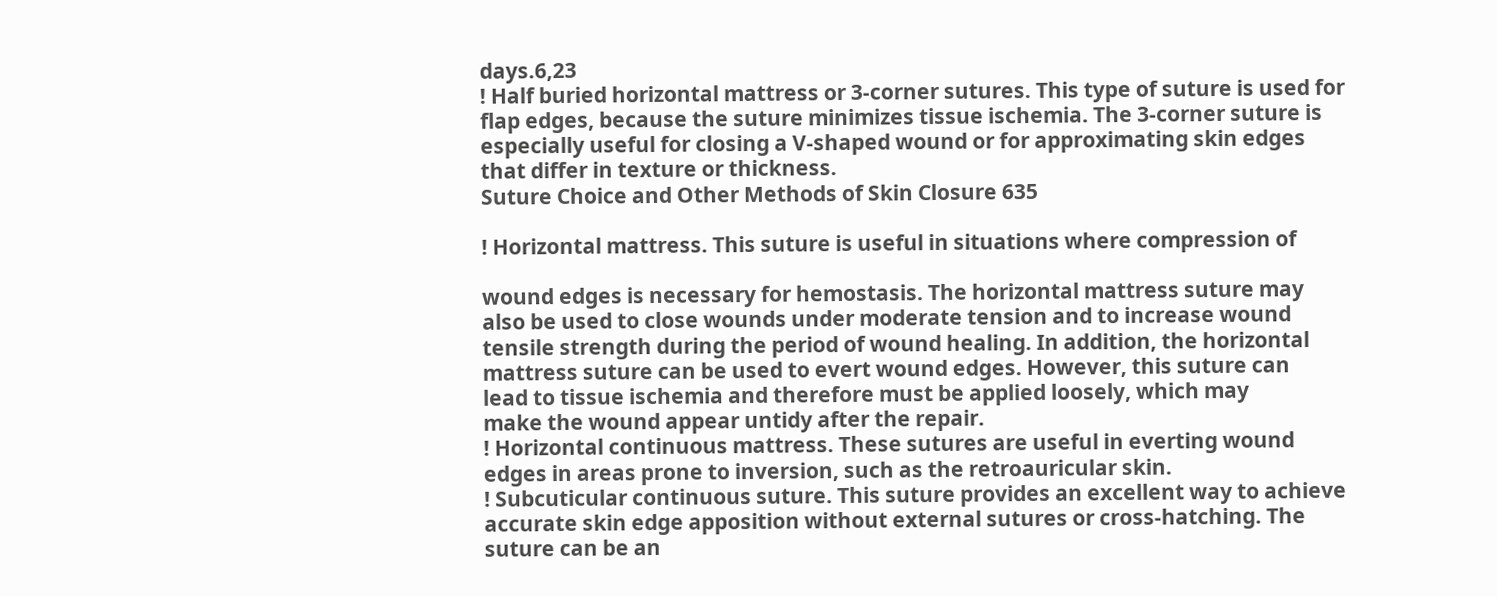days.6,23
! Half buried horizontal mattress or 3-corner sutures. This type of suture is used for
flap edges, because the suture minimizes tissue ischemia. The 3-corner suture is
especially useful for closing a V-shaped wound or for approximating skin edges
that differ in texture or thickness.
Suture Choice and Other Methods of Skin Closure 635

! Horizontal mattress. This suture is useful in situations where compression of

wound edges is necessary for hemostasis. The horizontal mattress suture may
also be used to close wounds under moderate tension and to increase wound
tensile strength during the period of wound healing. In addition, the horizontal
mattress suture can be used to evert wound edges. However, this suture can
lead to tissue ischemia and therefore must be applied loosely, which may
make the wound appear untidy after the repair.
! Horizontal continuous mattress. These sutures are useful in everting wound
edges in areas prone to inversion, such as the retroauricular skin.
! Subcuticular continuous suture. This suture provides an excellent way to achieve
accurate skin edge apposition without external sutures or cross-hatching. The
suture can be an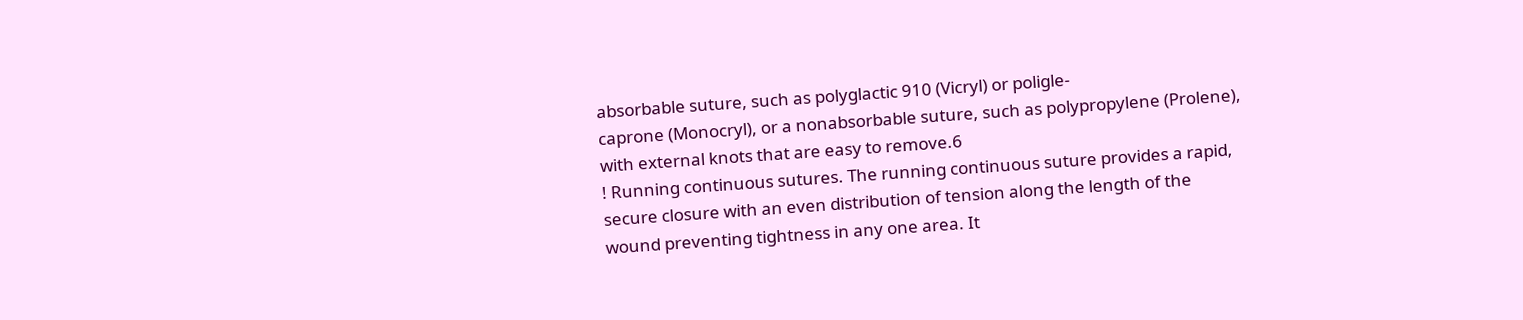absorbable suture, such as polyglactic 910 (Vicryl) or poligle-
caprone (Monocryl), or a nonabsorbable suture, such as polypropylene (Prolene),
with external knots that are easy to remove.6
! Running continuous sutures. The running continuous suture provides a rapid,
secure closure with an even distribution of tension along the length of the
wound preventing tightness in any one area. It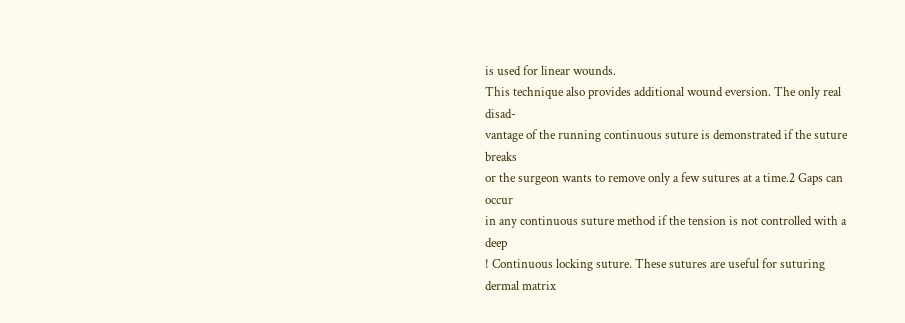is used for linear wounds.
This technique also provides additional wound eversion. The only real disad-
vantage of the running continuous suture is demonstrated if the suture breaks
or the surgeon wants to remove only a few sutures at a time.2 Gaps can occur
in any continuous suture method if the tension is not controlled with a deep
! Continuous locking suture. These sutures are useful for suturing dermal matrix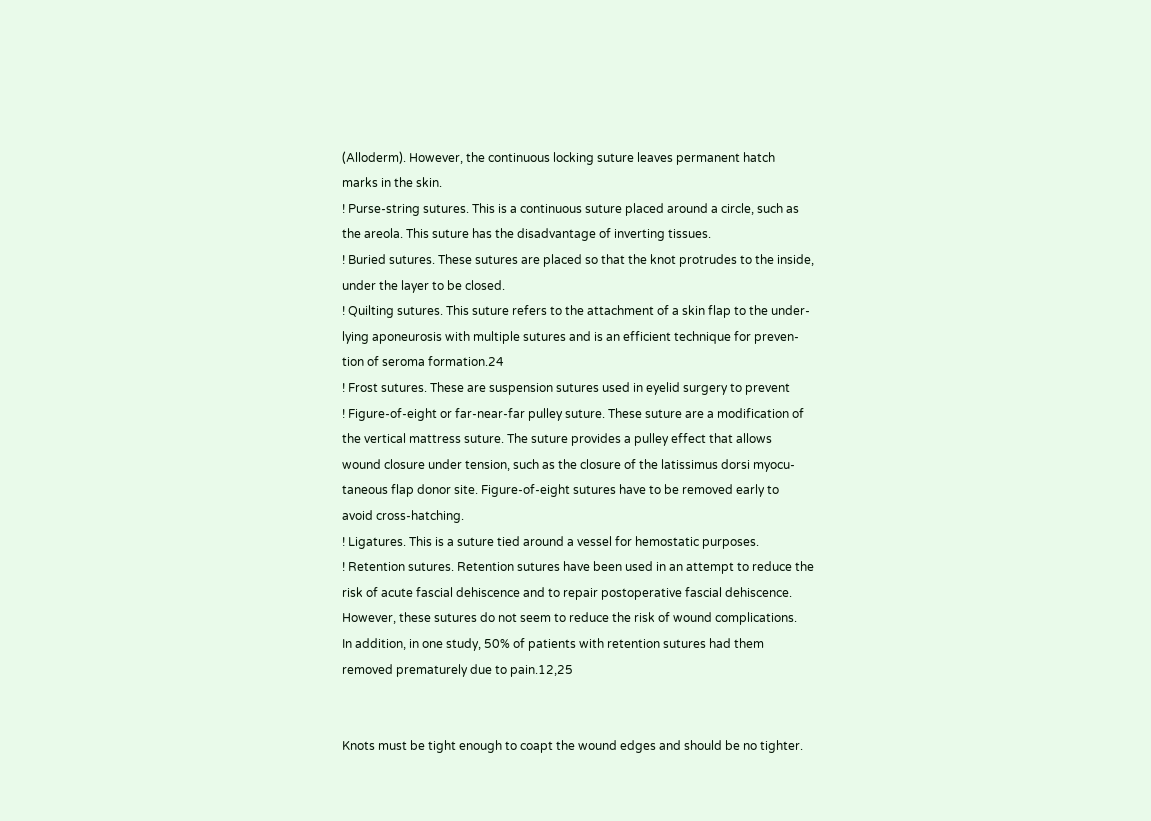(Alloderm). However, the continuous locking suture leaves permanent hatch
marks in the skin.
! Purse-string sutures. This is a continuous suture placed around a circle, such as
the areola. This suture has the disadvantage of inverting tissues.
! Buried sutures. These sutures are placed so that the knot protrudes to the inside,
under the layer to be closed.
! Quilting sutures. This suture refers to the attachment of a skin flap to the under-
lying aponeurosis with multiple sutures and is an efficient technique for preven-
tion of seroma formation.24
! Frost sutures. These are suspension sutures used in eyelid surgery to prevent
! Figure-of-eight or far-near-far pulley suture. These suture are a modification of
the vertical mattress suture. The suture provides a pulley effect that allows
wound closure under tension, such as the closure of the latissimus dorsi myocu-
taneous flap donor site. Figure-of-eight sutures have to be removed early to
avoid cross-hatching.
! Ligatures. This is a suture tied around a vessel for hemostatic purposes.
! Retention sutures. Retention sutures have been used in an attempt to reduce the
risk of acute fascial dehiscence and to repair postoperative fascial dehiscence.
However, these sutures do not seem to reduce the risk of wound complications.
In addition, in one study, 50% of patients with retention sutures had them
removed prematurely due to pain.12,25


Knots must be tight enough to coapt the wound edges and should be no tighter.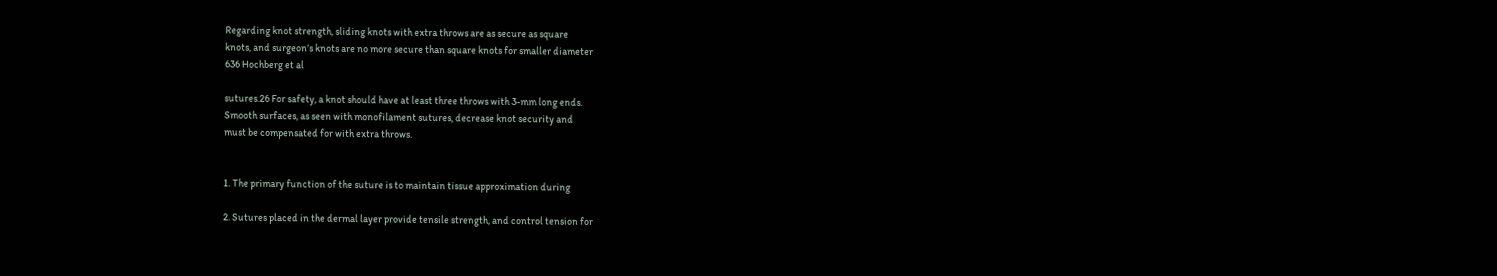Regarding knot strength, sliding knots with extra throws are as secure as square
knots, and surgeon’s knots are no more secure than square knots for smaller diameter
636 Hochberg et al

sutures.26 For safety, a knot should have at least three throws with 3-mm long ends.
Smooth surfaces, as seen with monofilament sutures, decrease knot security and
must be compensated for with extra throws.


1. The primary function of the suture is to maintain tissue approximation during

2. Sutures placed in the dermal layer provide tensile strength, and control tension for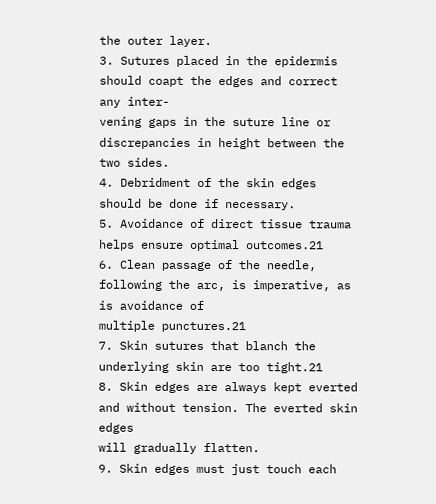the outer layer.
3. Sutures placed in the epidermis should coapt the edges and correct any inter-
vening gaps in the suture line or discrepancies in height between the two sides.
4. Debridment of the skin edges should be done if necessary.
5. Avoidance of direct tissue trauma helps ensure optimal outcomes.21
6. Clean passage of the needle, following the arc, is imperative, as is avoidance of
multiple punctures.21
7. Skin sutures that blanch the underlying skin are too tight.21
8. Skin edges are always kept everted and without tension. The everted skin edges
will gradually flatten.
9. Skin edges must just touch each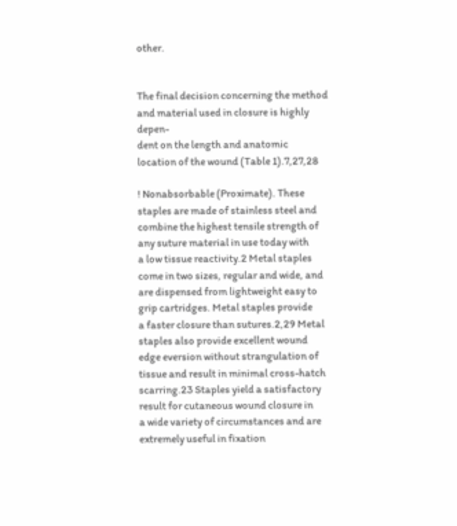other.


The final decision concerning the method and material used in closure is highly depen-
dent on the length and anatomic location of the wound (Table 1).7,27,28

! Nonabsorbable (Proximate). These staples are made of stainless steel and
combine the highest tensile strength of any suture material in use today with
a low tissue reactivity.2 Metal staples come in two sizes, regular and wide, and
are dispensed from lightweight easy to grip cartridges. Metal staples provide
a faster closure than sutures.2,29 Metal staples also provide excellent wound
edge eversion without strangulation of tissue and result in minimal cross-hatch
scarring.23 Staples yield a satisfactory result for cutaneous wound closure in
a wide variety of circumstances and are extremely useful in fixation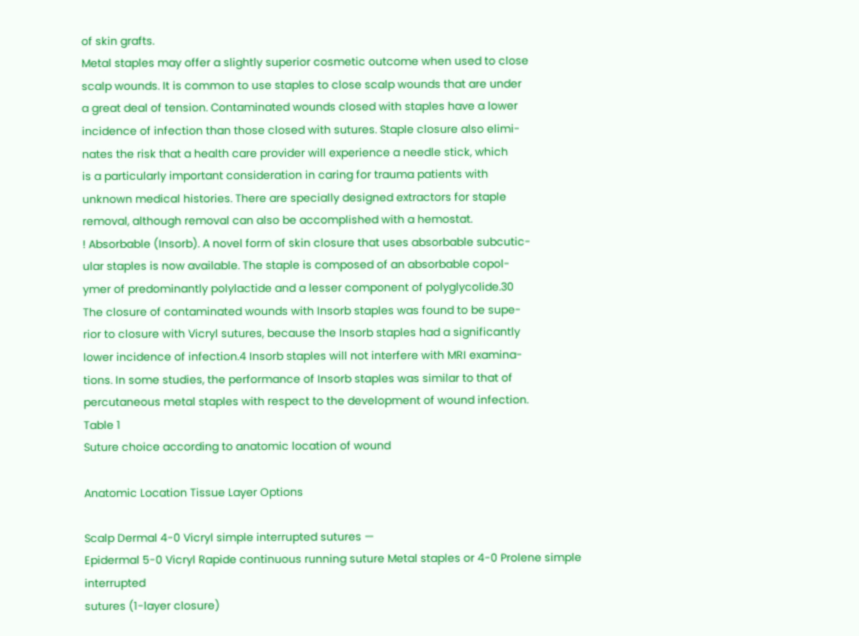of skin grafts.
Metal staples may offer a slightly superior cosmetic outcome when used to close
scalp wounds. It is common to use staples to close scalp wounds that are under
a great deal of tension. Contaminated wounds closed with staples have a lower
incidence of infection than those closed with sutures. Staple closure also elimi-
nates the risk that a health care provider will experience a needle stick, which
is a particularly important consideration in caring for trauma patients with
unknown medical histories. There are specially designed extractors for staple
removal, although removal can also be accomplished with a hemostat.
! Absorbable (Insorb). A novel form of skin closure that uses absorbable subcutic-
ular staples is now available. The staple is composed of an absorbable copol-
ymer of predominantly polylactide and a lesser component of polyglycolide.30
The closure of contaminated wounds with Insorb staples was found to be supe-
rior to closure with Vicryl sutures, because the Insorb staples had a significantly
lower incidence of infection.4 Insorb staples will not interfere with MRI examina-
tions. In some studies, the performance of Insorb staples was similar to that of
percutaneous metal staples with respect to the development of wound infection.
Table 1
Suture choice according to anatomic location of wound

Anatomic Location Tissue Layer Options

Scalp Dermal 4-0 Vicryl simple interrupted sutures —
Epidermal 5-0 Vicryl Rapide continuous running suture Metal staples or 4-0 Prolene simple interrupted
sutures (1-layer closure)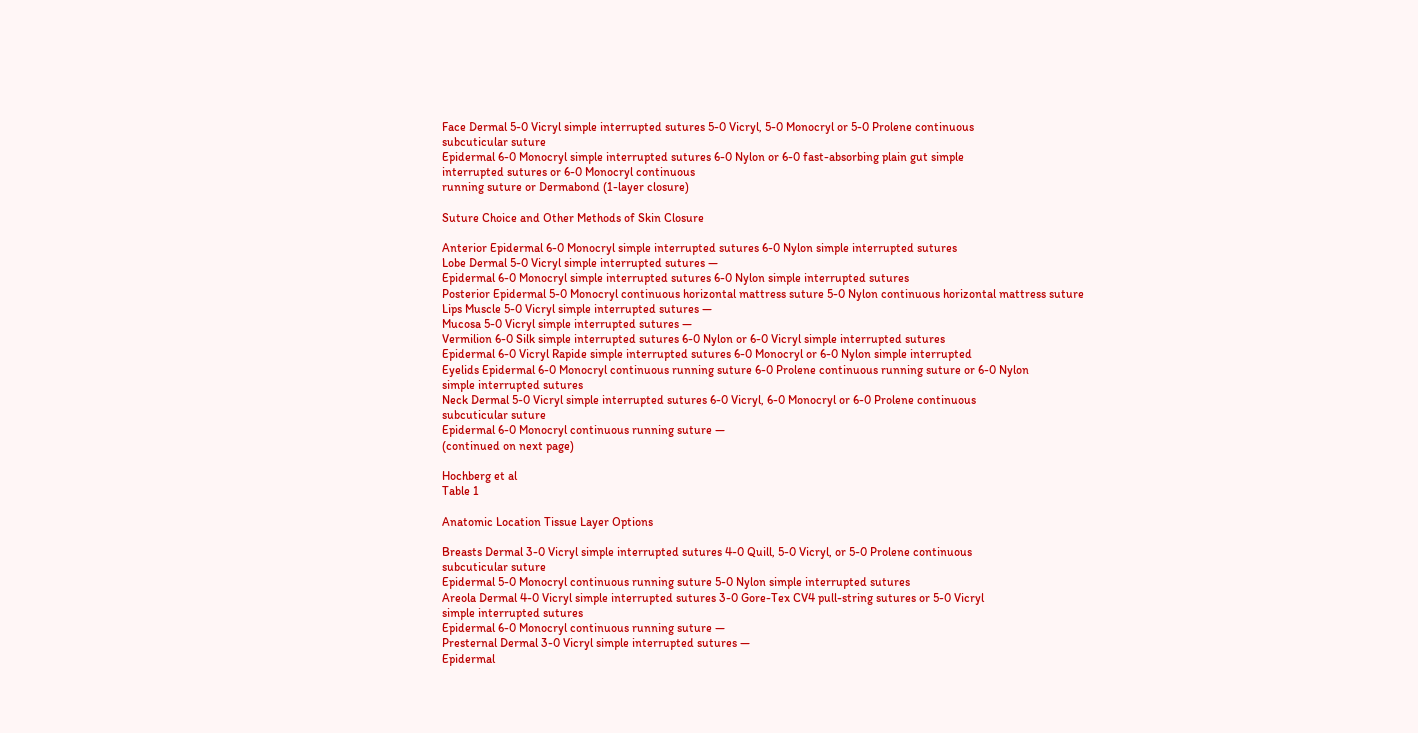Face Dermal 5-0 Vicryl simple interrupted sutures 5-0 Vicryl, 5-0 Monocryl or 5-0 Prolene continuous
subcuticular suture
Epidermal 6-0 Monocryl simple interrupted sutures 6-0 Nylon or 6-0 fast-absorbing plain gut simple
interrupted sutures or 6-0 Monocryl continuous
running suture or Dermabond (1-layer closure)

Suture Choice and Other Methods of Skin Closure

Anterior Epidermal 6-0 Monocryl simple interrupted sutures 6-0 Nylon simple interrupted sutures
Lobe Dermal 5-0 Vicryl simple interrupted sutures —
Epidermal 6-0 Monocryl simple interrupted sutures 6-0 Nylon simple interrupted sutures
Posterior Epidermal 5-0 Monocryl continuous horizontal mattress suture 5-0 Nylon continuous horizontal mattress suture
Lips Muscle 5-0 Vicryl simple interrupted sutures —
Mucosa 5-0 Vicryl simple interrupted sutures —
Vermilion 6-0 Silk simple interrupted sutures 6-0 Nylon or 6-0 Vicryl simple interrupted sutures
Epidermal 6-0 Vicryl Rapide simple interrupted sutures 6-0 Monocryl or 6-0 Nylon simple interrupted
Eyelids Epidermal 6-0 Monocryl continuous running suture 6-0 Prolene continuous running suture or 6-0 Nylon
simple interrupted sutures
Neck Dermal 5-0 Vicryl simple interrupted sutures 6-0 Vicryl, 6-0 Monocryl or 6-0 Prolene continuous
subcuticular suture
Epidermal 6-0 Monocryl continuous running suture —
(continued on next page)

Hochberg et al
Table 1

Anatomic Location Tissue Layer Options

Breasts Dermal 3-0 Vicryl simple interrupted sutures 4-0 Quill, 5-0 Vicryl, or 5-0 Prolene continuous
subcuticular suture
Epidermal 5-0 Monocryl continuous running suture 5-0 Nylon simple interrupted sutures
Areola Dermal 4-0 Vicryl simple interrupted sutures 3-0 Gore-Tex CV4 pull-string sutures or 5-0 Vicryl
simple interrupted sutures
Epidermal 6-0 Monocryl continuous running suture —
Presternal Dermal 3-0 Vicryl simple interrupted sutures —
Epidermal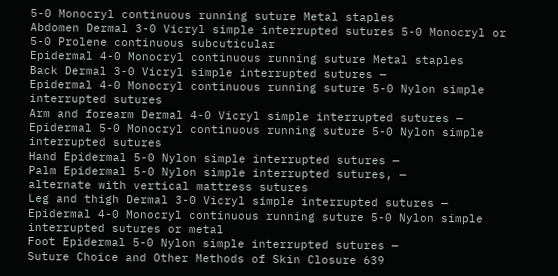5-0 Monocryl continuous running suture Metal staples
Abdomen Dermal 3-0 Vicryl simple interrupted sutures 5-0 Monocryl or 5-0 Prolene continuous subcuticular
Epidermal 4-0 Monocryl continuous running suture Metal staples
Back Dermal 3-0 Vicryl simple interrupted sutures —
Epidermal 4-0 Monocryl continuous running suture 5-0 Nylon simple interrupted sutures
Arm and forearm Dermal 4-0 Vicryl simple interrupted sutures —
Epidermal 5-0 Monocryl continuous running suture 5-0 Nylon simple interrupted sutures
Hand Epidermal 5-0 Nylon simple interrupted sutures —
Palm Epidermal 5-0 Nylon simple interrupted sutures, —
alternate with vertical mattress sutures
Leg and thigh Dermal 3-0 Vicryl simple interrupted sutures —
Epidermal 4-0 Monocryl continuous running suture 5-0 Nylon simple interrupted sutures or metal
Foot Epidermal 5-0 Nylon simple interrupted sutures —
Suture Choice and Other Methods of Skin Closure 639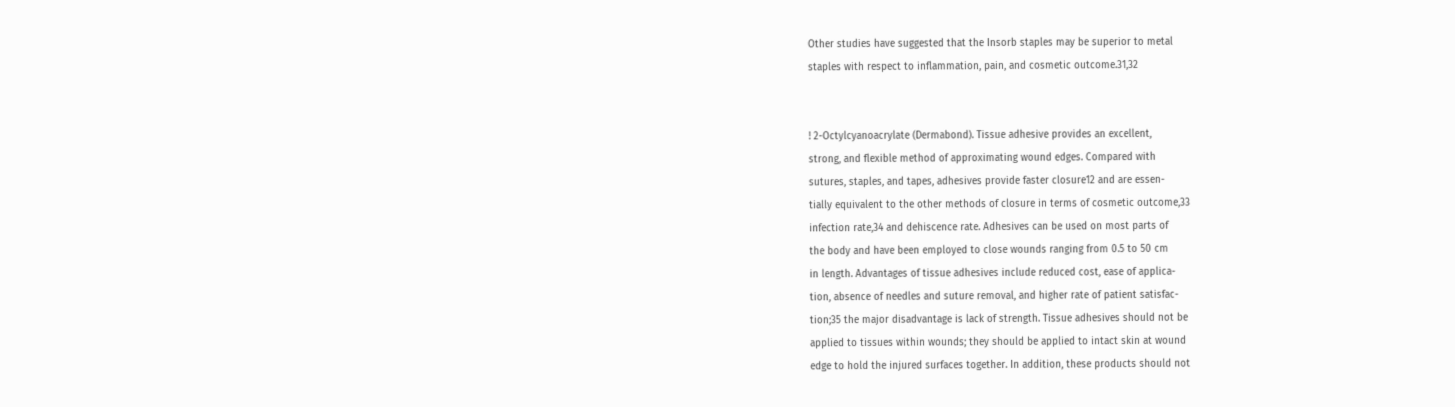Other studies have suggested that the Insorb staples may be superior to metal
staples with respect to inflammation, pain, and cosmetic outcome.31,32


! 2-Octylcyanoacrylate (Dermabond). Tissue adhesive provides an excellent,
strong, and flexible method of approximating wound edges. Compared with
sutures, staples, and tapes, adhesives provide faster closure12 and are essen-
tially equivalent to the other methods of closure in terms of cosmetic outcome,33
infection rate,34 and dehiscence rate. Adhesives can be used on most parts of
the body and have been employed to close wounds ranging from 0.5 to 50 cm
in length. Advantages of tissue adhesives include reduced cost, ease of applica-
tion, absence of needles and suture removal, and higher rate of patient satisfac-
tion;35 the major disadvantage is lack of strength. Tissue adhesives should not be
applied to tissues within wounds; they should be applied to intact skin at wound
edge to hold the injured surfaces together. In addition, these products should not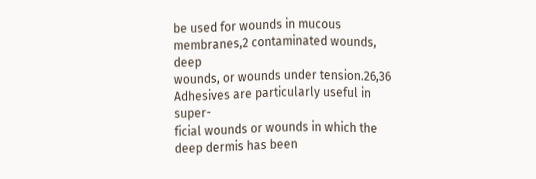be used for wounds in mucous membranes,2 contaminated wounds, deep
wounds, or wounds under tension.26,36 Adhesives are particularly useful in super-
ficial wounds or wounds in which the deep dermis has been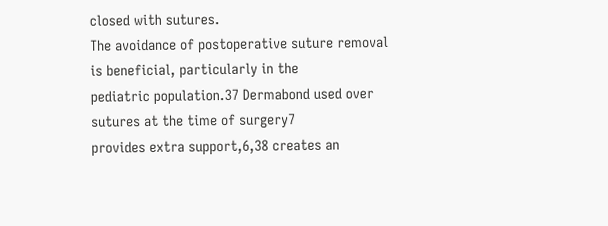closed with sutures.
The avoidance of postoperative suture removal is beneficial, particularly in the
pediatric population.37 Dermabond used over sutures at the time of surgery7
provides extra support,6,38 creates an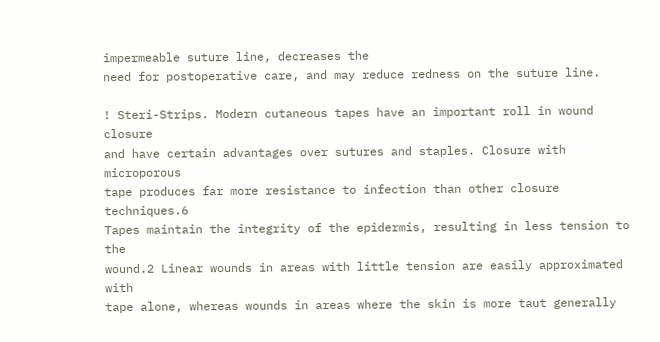impermeable suture line, decreases the
need for postoperative care, and may reduce redness on the suture line.

! Steri-Strips. Modern cutaneous tapes have an important roll in wound closure
and have certain advantages over sutures and staples. Closure with microporous
tape produces far more resistance to infection than other closure techniques.6
Tapes maintain the integrity of the epidermis, resulting in less tension to the
wound.2 Linear wounds in areas with little tension are easily approximated with
tape alone, whereas wounds in areas where the skin is more taut generally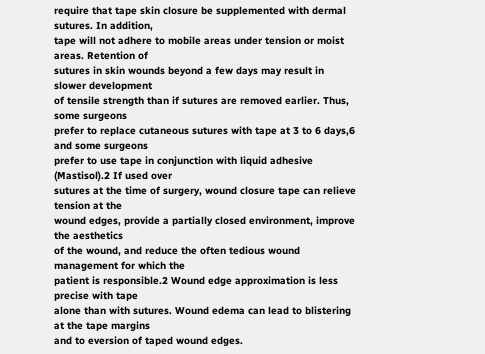require that tape skin closure be supplemented with dermal sutures. In addition,
tape will not adhere to mobile areas under tension or moist areas. Retention of
sutures in skin wounds beyond a few days may result in slower development
of tensile strength than if sutures are removed earlier. Thus, some surgeons
prefer to replace cutaneous sutures with tape at 3 to 6 days,6 and some surgeons
prefer to use tape in conjunction with liquid adhesive (Mastisol).2 If used over
sutures at the time of surgery, wound closure tape can relieve tension at the
wound edges, provide a partially closed environment, improve the aesthetics
of the wound, and reduce the often tedious wound management for which the
patient is responsible.2 Wound edge approximation is less precise with tape
alone than with sutures. Wound edema can lead to blistering at the tape margins
and to eversion of taped wound edges.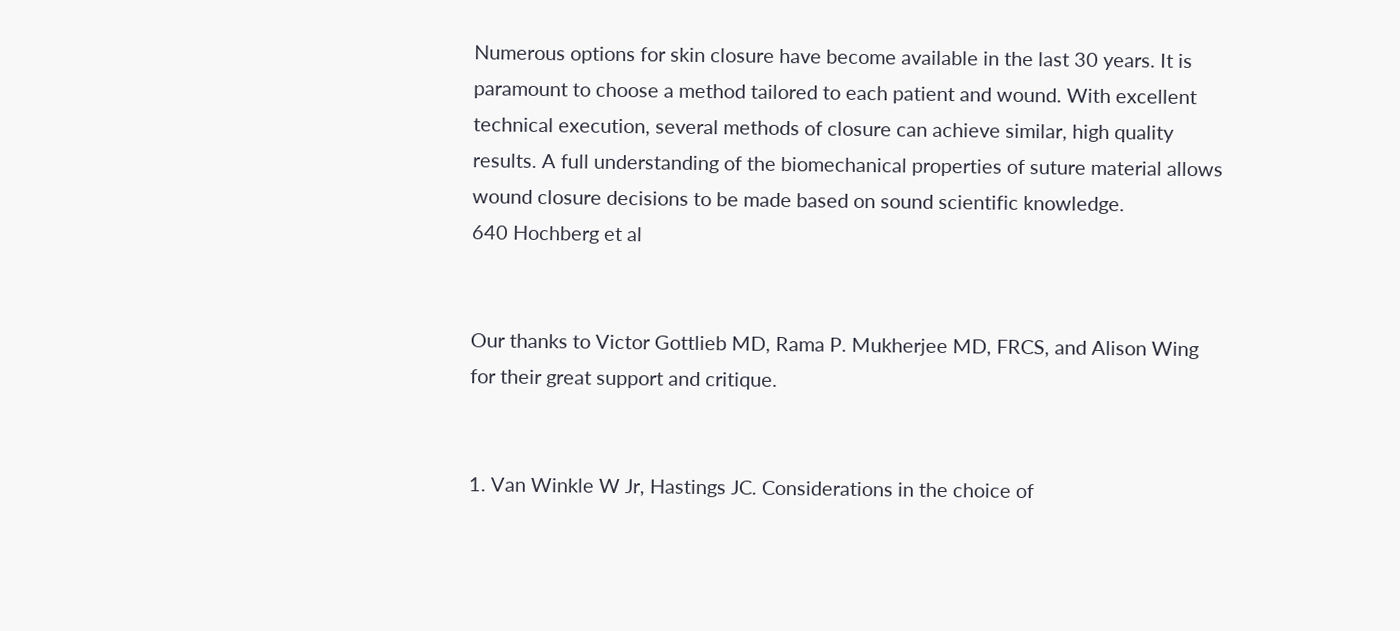Numerous options for skin closure have become available in the last 30 years. It is
paramount to choose a method tailored to each patient and wound. With excellent
technical execution, several methods of closure can achieve similar, high quality
results. A full understanding of the biomechanical properties of suture material allows
wound closure decisions to be made based on sound scientific knowledge.
640 Hochberg et al


Our thanks to Victor Gottlieb MD, Rama P. Mukherjee MD, FRCS, and Alison Wing
for their great support and critique.


1. Van Winkle W Jr, Hastings JC. Considerations in the choice of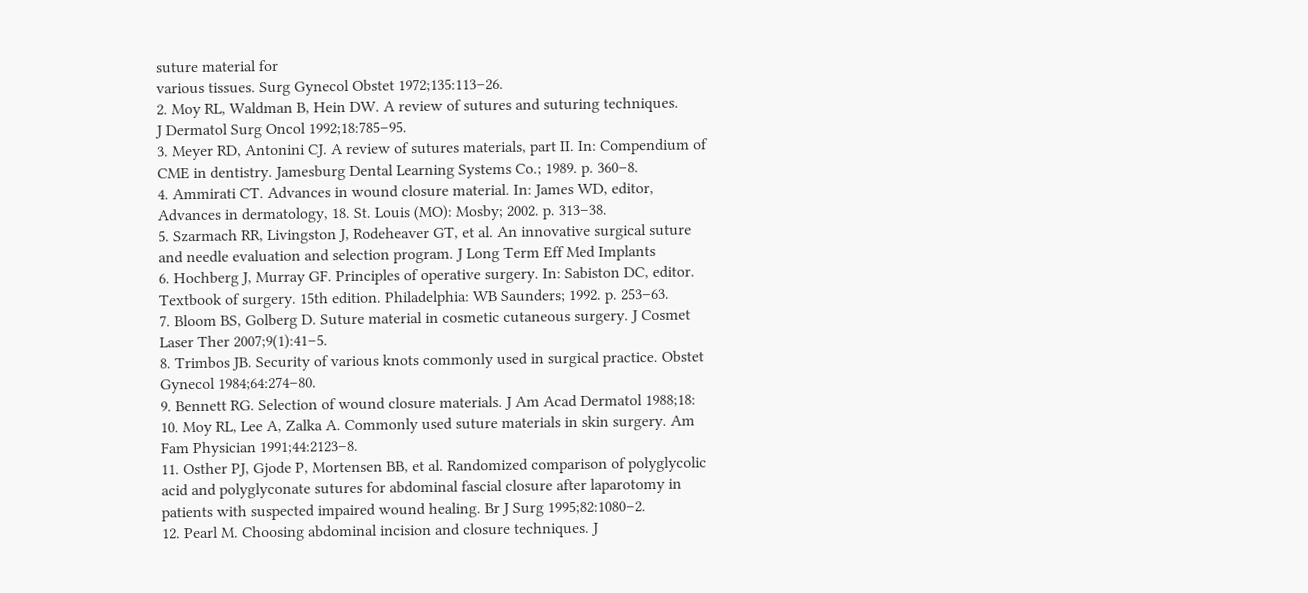suture material for
various tissues. Surg Gynecol Obstet 1972;135:113–26.
2. Moy RL, Waldman B, Hein DW. A review of sutures and suturing techniques.
J Dermatol Surg Oncol 1992;18:785–95.
3. Meyer RD, Antonini CJ. A review of sutures materials, part II. In: Compendium of
CME in dentistry. Jamesburg Dental Learning Systems Co.; 1989. p. 360–8.
4. Ammirati CT. Advances in wound closure material. In: James WD, editor,
Advances in dermatology, 18. St. Louis (MO): Mosby; 2002. p. 313–38.
5. Szarmach RR, Livingston J, Rodeheaver GT, et al. An innovative surgical suture
and needle evaluation and selection program. J Long Term Eff Med Implants
6. Hochberg J, Murray GF. Principles of operative surgery. In: Sabiston DC, editor.
Textbook of surgery. 15th edition. Philadelphia: WB Saunders; 1992. p. 253–63.
7. Bloom BS, Golberg D. Suture material in cosmetic cutaneous surgery. J Cosmet
Laser Ther 2007;9(1):41–5.
8. Trimbos JB. Security of various knots commonly used in surgical practice. Obstet
Gynecol 1984;64:274–80.
9. Bennett RG. Selection of wound closure materials. J Am Acad Dermatol 1988;18:
10. Moy RL, Lee A, Zalka A. Commonly used suture materials in skin surgery. Am
Fam Physician 1991;44:2123–8.
11. Osther PJ, Gjode P, Mortensen BB, et al. Randomized comparison of polyglycolic
acid and polyglyconate sutures for abdominal fascial closure after laparotomy in
patients with suspected impaired wound healing. Br J Surg 1995;82:1080–2.
12. Pearl M. Choosing abdominal incision and closure techniques. J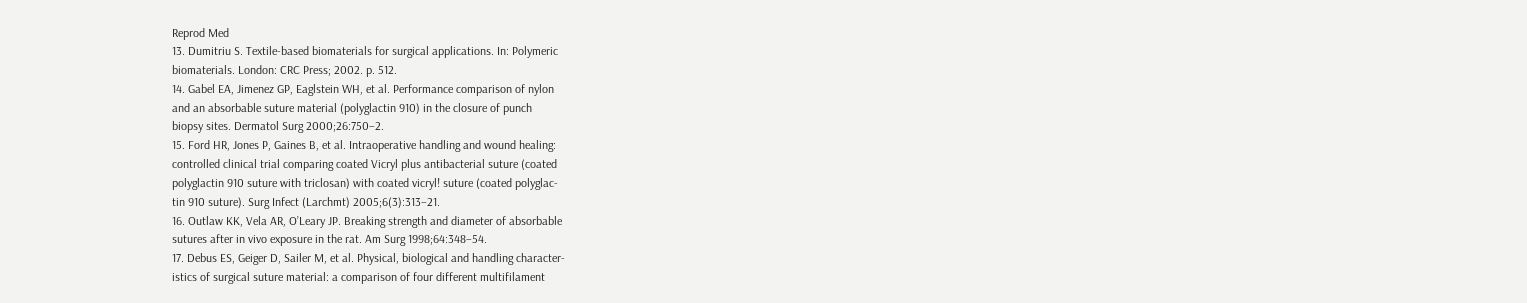Reprod Med
13. Dumitriu S. Textile-based biomaterials for surgical applications. In: Polymeric
biomaterials. London: CRC Press; 2002. p. 512.
14. Gabel EA, Jimenez GP, Eaglstein WH, et al. Performance comparison of nylon
and an absorbable suture material (polyglactin 910) in the closure of punch
biopsy sites. Dermatol Surg 2000;26:750–2.
15. Ford HR, Jones P, Gaines B, et al. Intraoperative handling and wound healing:
controlled clinical trial comparing coated Vicryl plus antibacterial suture (coated
polyglactin 910 suture with triclosan) with coated vicryl! suture (coated polyglac-
tin 910 suture). Surg Infect (Larchmt) 2005;6(3):313–21.
16. Outlaw KK, Vela AR, O’Leary JP. Breaking strength and diameter of absorbable
sutures after in vivo exposure in the rat. Am Surg 1998;64:348–54.
17. Debus ES, Geiger D, Sailer M, et al. Physical, biological and handling character-
istics of surgical suture material: a comparison of four different multifilament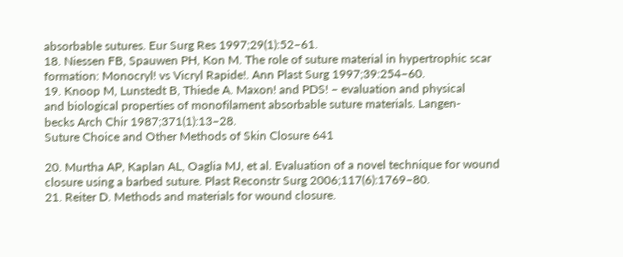absorbable sutures. Eur Surg Res 1997;29(1):52–61.
18. Niessen FB, Spauwen PH, Kon M. The role of suture material in hypertrophic scar
formation: Monocryl! vs Vicryl Rapide!. Ann Plast Surg 1997;39:254–60.
19. Knoop M, Lunstedt B, Thiede A. Maxon! and PDS! – evaluation and physical
and biological properties of monofilament absorbable suture materials. Langen-
becks Arch Chir 1987;371(1):13–28.
Suture Choice and Other Methods of Skin Closure 641

20. Murtha AP, Kaplan AL, Oaglia MJ, et al. Evaluation of a novel technique for wound
closure using a barbed suture. Plast Reconstr Surg 2006;117(6):1769–80.
21. Reiter D. Methods and materials for wound closure.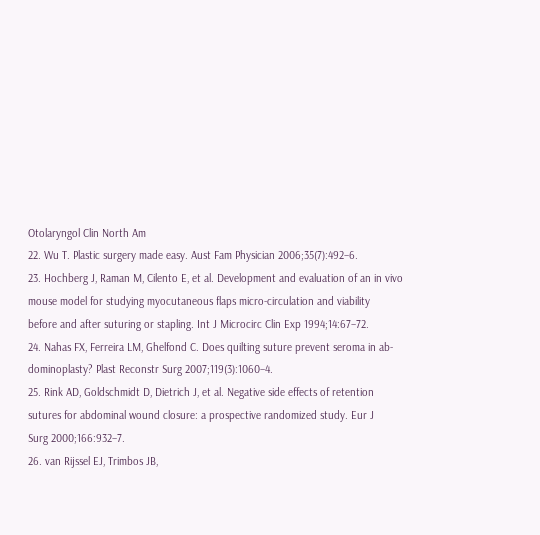Otolaryngol Clin North Am
22. Wu T. Plastic surgery made easy. Aust Fam Physician 2006;35(7):492–6.
23. Hochberg J, Raman M, Cilento E, et al. Development and evaluation of an in vivo
mouse model for studying myocutaneous flaps micro-circulation and viability
before and after suturing or stapling. Int J Microcirc Clin Exp 1994;14:67–72.
24. Nahas FX, Ferreira LM, Ghelfond C. Does quilting suture prevent seroma in ab-
dominoplasty? Plast Reconstr Surg 2007;119(3):1060–4.
25. Rink AD, Goldschmidt D, Dietrich J, et al. Negative side effects of retention
sutures for abdominal wound closure: a prospective randomized study. Eur J
Surg 2000;166:932–7.
26. van Rijssel EJ, Trimbos JB,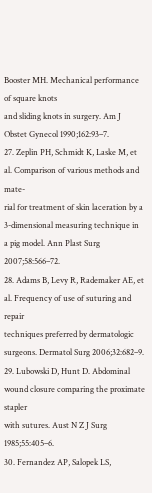Booster MH. Mechanical performance of square knots
and sliding knots in surgery. Am J Obstet Gynecol 1990;162:93–7.
27. Zeplin PH, Schmidt K, Laske M, et al. Comparison of various methods and mate-
rial for treatment of skin laceration by a 3-dimensional measuring technique in
a pig model. Ann Plast Surg 2007;58:566–72.
28. Adams B, Levy R, Rademaker AE, et al. Frequency of use of suturing and repair
techniques preferred by dermatologic surgeons. Dermatol Surg 2006;32:682–9.
29. Lubowski D, Hunt D. Abdominal wound closure comparing the proximate stapler
with sutures. Aust N Z J Surg 1985;55:405–6.
30. Fernandez AP, Salopek LS,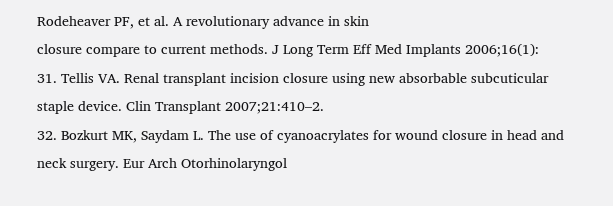Rodeheaver PF, et al. A revolutionary advance in skin
closure compare to current methods. J Long Term Eff Med Implants 2006;16(1):
31. Tellis VA. Renal transplant incision closure using new absorbable subcuticular
staple device. Clin Transplant 2007;21:410–2.
32. Bozkurt MK, Saydam L. The use of cyanoacrylates for wound closure in head and
neck surgery. Eur Arch Otorhinolaryngol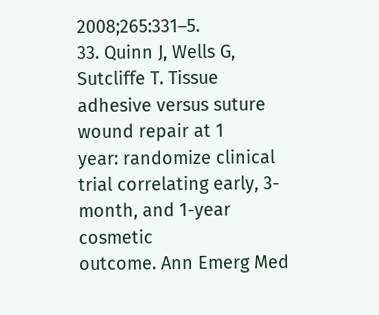2008;265:331–5.
33. Quinn J, Wells G, Sutcliffe T. Tissue adhesive versus suture wound repair at 1
year: randomize clinical trial correlating early, 3-month, and 1-year cosmetic
outcome. Ann Emerg Med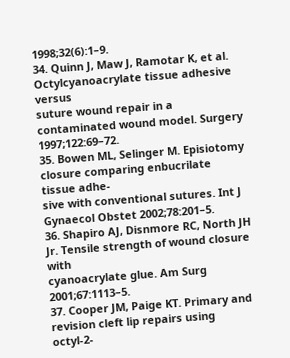1998;32(6):1–9.
34. Quinn J, Maw J, Ramotar K, et al. Octylcyanoacrylate tissue adhesive versus
suture wound repair in a contaminated wound model. Surgery 1997;122:69–72.
35. Bowen ML, Selinger M. Episiotomy closure comparing enbucrilate tissue adhe-
sive with conventional sutures. Int J Gynaecol Obstet 2002;78:201–5.
36. Shapiro AJ, Disnmore RC, North JH Jr. Tensile strength of wound closure with
cyanoacrylate glue. Am Surg 2001;67:1113–5.
37. Cooper JM, Paige KT. Primary and revision cleft lip repairs using octyl-2-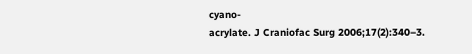cyano-
acrylate. J Craniofac Surg 2006;17(2):340–3.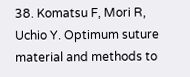38. Komatsu F, Mori R, Uchio Y. Optimum suture material and methods to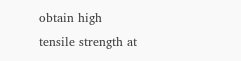obtain high
tensile strength at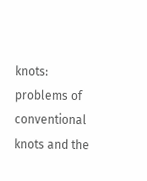knots: problems of conventional knots and the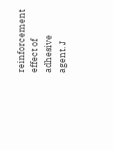reinforcement
effect of adhesive agent. J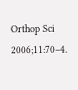Orthop Sci 2006;11:70–4.